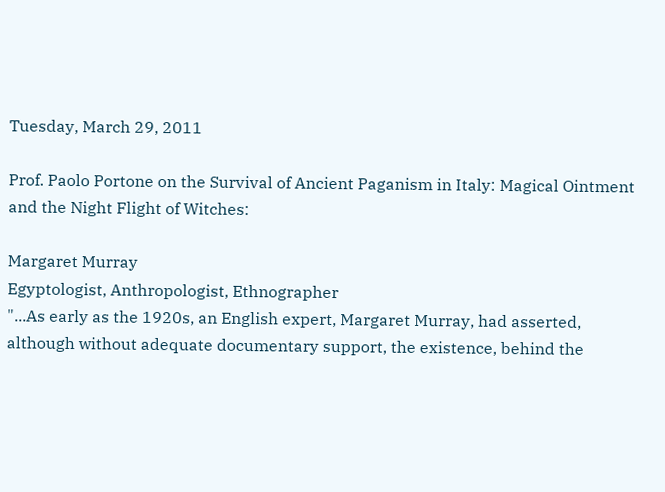Tuesday, March 29, 2011

Prof. Paolo Portone on the Survival of Ancient Paganism in Italy: Magical Ointment and the Night Flight of Witches:

Margaret Murray
Egyptologist, Anthropologist, Ethnographer
"...As early as the 1920s, an English expert, Margaret Murray, had asserted, although without adequate documentary support, the existence, behind the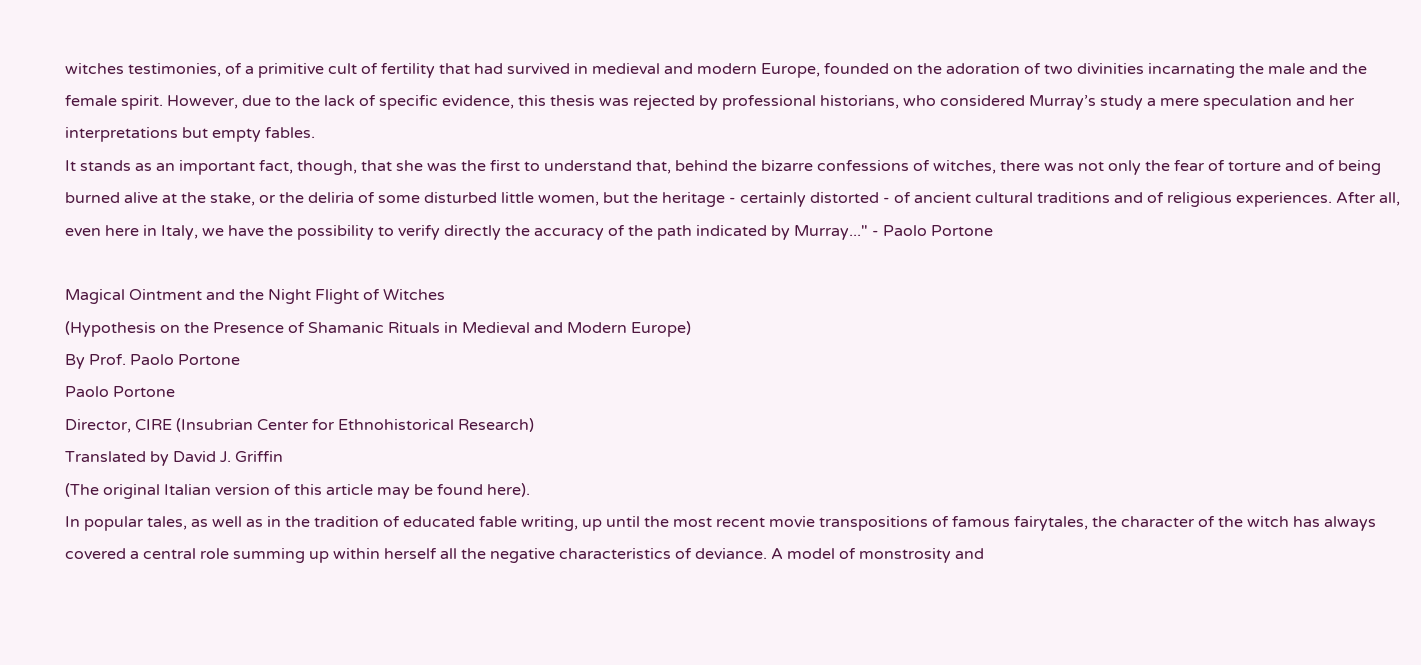witches testimonies, of a primitive cult of fertility that had survived in medieval and modern Europe, founded on the adoration of two divinities incarnating the male and the female spirit. However, due to the lack of specific evidence, this thesis was rejected by professional historians, who considered Murray’s study a mere speculation and her interpretations but empty fables.
It stands as an important fact, though, that she was the first to understand that, behind the bizarre confessions of witches, there was not only the fear of torture and of being burned alive at the stake, or the deliria of some disturbed little women, but the heritage - certainly distorted - of ancient cultural traditions and of religious experiences. After all, even here in Italy, we have the possibility to verify directly the accuracy of the path indicated by Murray..." - Paolo Portone

Magical Ointment and the Night Flight of Witches
(Hypothesis on the Presence of Shamanic Rituals in Medieval and Modern Europe)
By Prof. Paolo Portone
Paolo Portone
Director, CIRE (Insubrian Center for Ethnohistorical Research)
Translated by David J. Griffin
(The original Italian version of this article may be found here).
In popular tales, as well as in the tradition of educated fable writing, up until the most recent movie transpositions of famous fairytales, the character of the witch has always covered a central role summing up within herself all the negative characteristics of deviance. A model of monstrosity and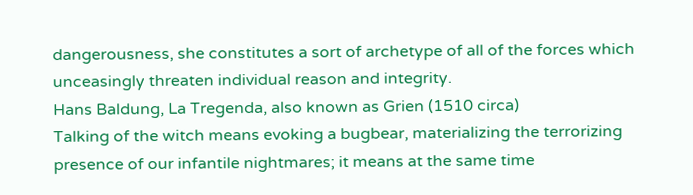dangerousness, she constitutes a sort of archetype of all of the forces which unceasingly threaten individual reason and integrity.
Hans Baldung, La Tregenda, also known as Grien (1510 circa)
Talking of the witch means evoking a bugbear, materializing the terrorizing presence of our infantile nightmares; it means at the same time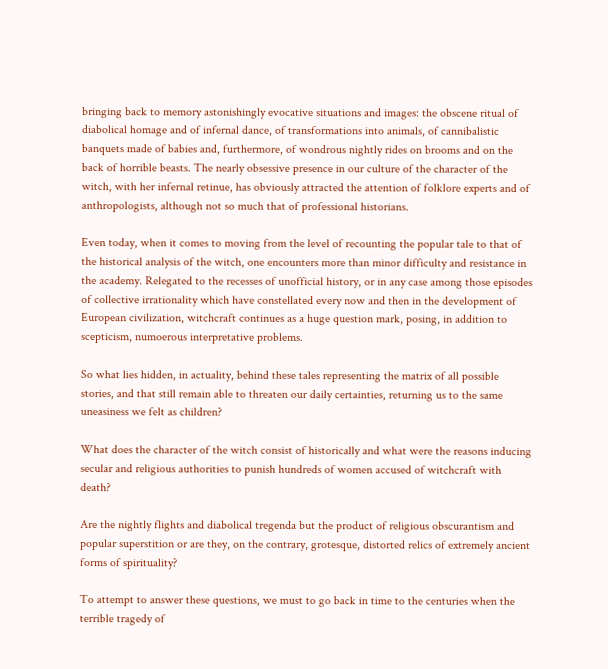bringing back to memory astonishingly evocative situations and images: the obscene ritual of diabolical homage and of infernal dance, of transformations into animals, of cannibalistic banquets made of babies and, furthermore, of wondrous nightly rides on brooms and on the back of horrible beasts. The nearly obsessive presence in our culture of the character of the witch, with her infernal retinue, has obviously attracted the attention of folklore experts and of anthropologists, although not so much that of professional historians.

Even today, when it comes to moving from the level of recounting the popular tale to that of the historical analysis of the witch, one encounters more than minor difficulty and resistance in the academy. Relegated to the recesses of unofficial history, or in any case among those episodes of collective irrationality which have constellated every now and then in the development of European civilization, witchcraft continues as a huge question mark, posing, in addition to scepticism, numoerous interpretative problems.

So what lies hidden, in actuality, behind these tales representing the matrix of all possible stories, and that still remain able to threaten our daily certainties, returning us to the same uneasiness we felt as children?

What does the character of the witch consist of historically and what were the reasons inducing secular and religious authorities to punish hundreds of women accused of witchcraft with death?

Are the nightly flights and diabolical tregenda but the product of religious obscurantism and popular superstition or are they, on the contrary, grotesque, distorted relics of extremely ancient forms of spirituality?

To attempt to answer these questions, we must to go back in time to the centuries when the terrible tragedy of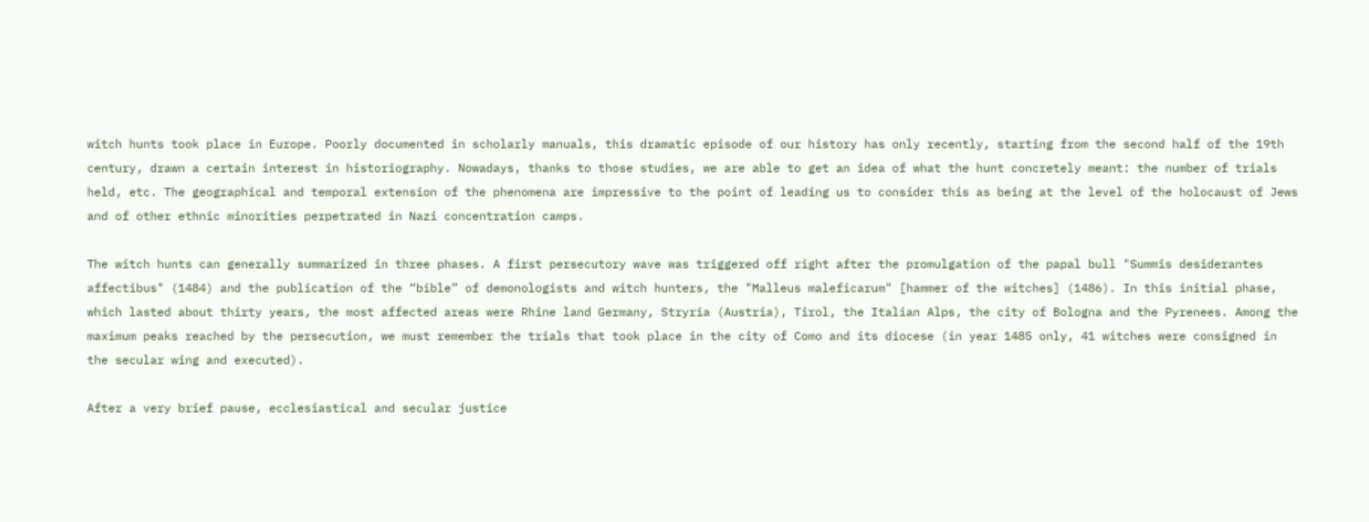witch hunts took place in Europe. Poorly documented in scholarly manuals, this dramatic episode of our history has only recently, starting from the second half of the 19th century, drawn a certain interest in historiography. Nowadays, thanks to those studies, we are able to get an idea of what the hunt concretely meant: the number of trials held, etc. The geographical and temporal extension of the phenomena are impressive to the point of leading us to consider this as being at the level of the holocaust of Jews and of other ethnic minorities perpetrated in Nazi concentration camps.

The witch hunts can generally summarized in three phases. A first persecutory wave was triggered off right after the promulgation of the papal bull "Summis desiderantes affectibus" (1484) and the publication of the “bible” of demonologists and witch hunters, the "Malleus maleficarum" [hammer of the witches] (1486). In this initial phase, which lasted about thirty years, the most affected areas were Rhine land Germany, Stryria (Austria), Tirol, the Italian Alps, the city of Bologna and the Pyrenees. Among the maximum peaks reached by the persecution, we must remember the trials that took place in the city of Como and its diocese (in year 1485 only, 41 witches were consigned in the secular wing and executed).

After a very brief pause, ecclesiastical and secular justice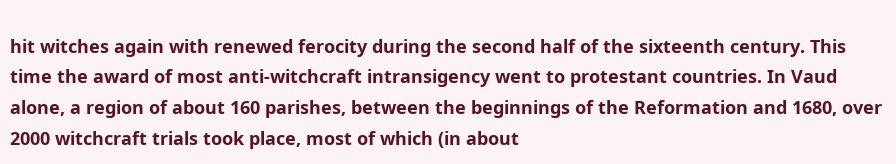hit witches again with renewed ferocity during the second half of the sixteenth century. This time the award of most anti-witchcraft intransigency went to protestant countries. In Vaud alone, a region of about 160 parishes, between the beginnings of the Reformation and 1680, over 2000 witchcraft trials took place, most of which (in about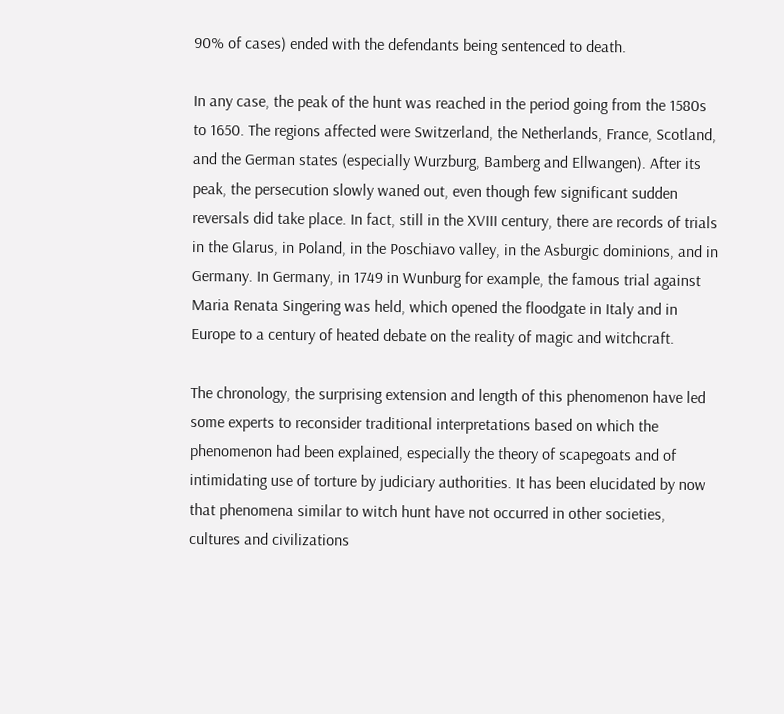90% of cases) ended with the defendants being sentenced to death.

In any case, the peak of the hunt was reached in the period going from the 1580s to 1650. The regions affected were Switzerland, the Netherlands, France, Scotland, and the German states (especially Wurzburg, Bamberg and Ellwangen). After its peak, the persecution slowly waned out, even though few significant sudden reversals did take place. In fact, still in the XVIII century, there are records of trials in the Glarus, in Poland, in the Poschiavo valley, in the Asburgic dominions, and in Germany. In Germany, in 1749 in Wunburg for example, the famous trial against Maria Renata Singering was held, which opened the floodgate in Italy and in Europe to a century of heated debate on the reality of magic and witchcraft.

The chronology, the surprising extension and length of this phenomenon have led some experts to reconsider traditional interpretations based on which the phenomenon had been explained, especially the theory of scapegoats and of intimidating use of torture by judiciary authorities. It has been elucidated by now that phenomena similar to witch hunt have not occurred in other societies, cultures and civilizations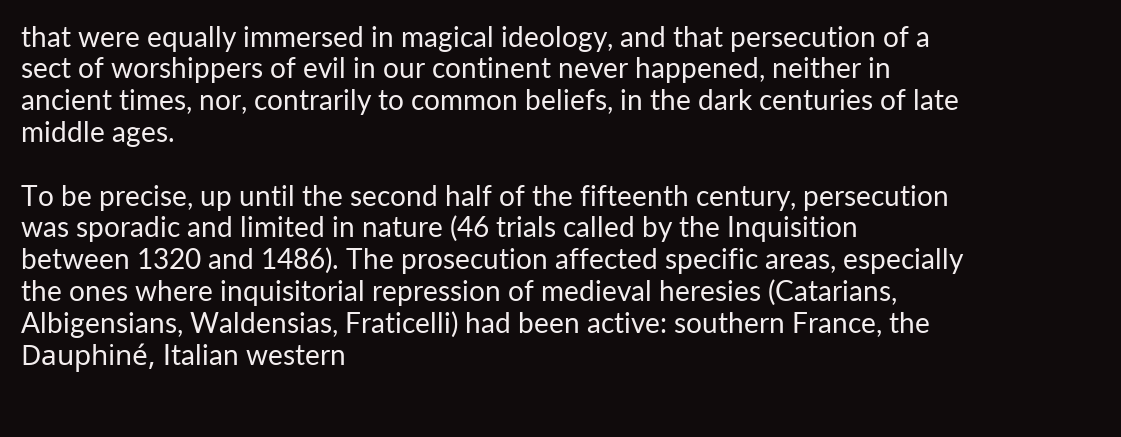that were equally immersed in magical ideology, and that persecution of a sect of worshippers of evil in our continent never happened, neither in ancient times, nor, contrarily to common beliefs, in the dark centuries of late middle ages.

To be precise, up until the second half of the fifteenth century, persecution was sporadic and limited in nature (46 trials called by the Inquisition between 1320 and 1486). The prosecution affected specific areas, especially the ones where inquisitorial repression of medieval heresies (Catarians, Albigensians, Waldensias, Fraticelli) had been active: southern France, the Dauphiné, Italian western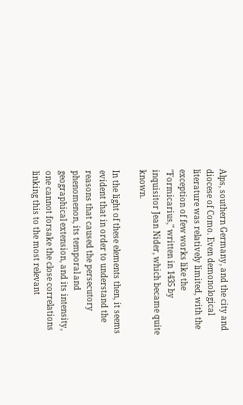Alps, southern Germany, and the city and diocese of Como. Even demonological literature was relatively limited, with the exception of few works like the "Formicarius," written in 1435 by inquisitor Jean Nider, which became quite known.

In the light of these elements then, it seems evident that in order to understand the reasons that caused the persecutory phenomenon, its temporal and geographical extension, and its intensity, one cannot forsake the close correlations linking this to the most relevant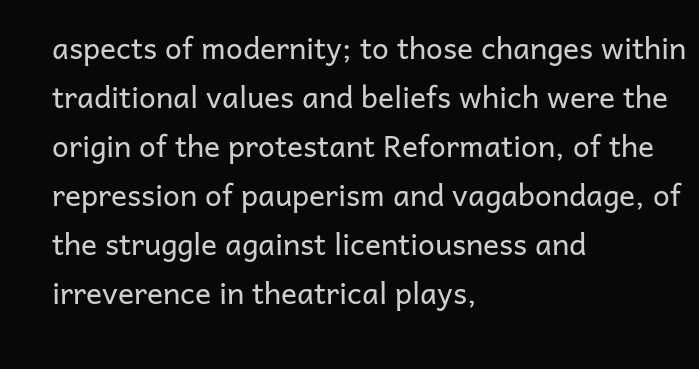aspects of modernity; to those changes within traditional values and beliefs which were the origin of the protestant Reformation, of the repression of pauperism and vagabondage, of the struggle against licentiousness and irreverence in theatrical plays,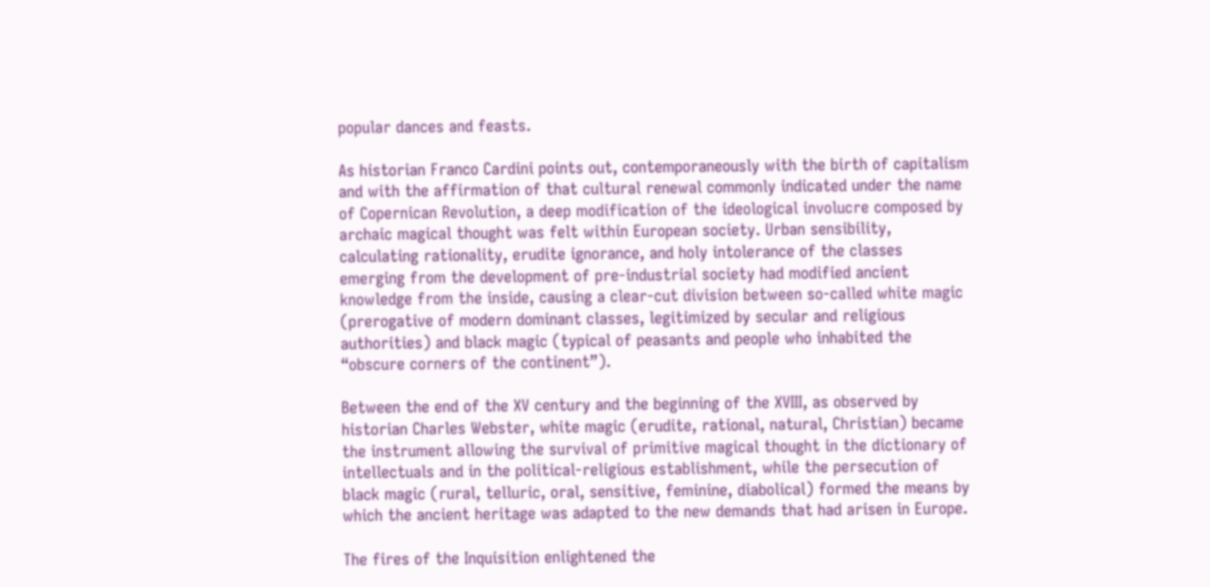popular dances and feasts.

As historian Franco Cardini points out, contemporaneously with the birth of capitalism and with the affirmation of that cultural renewal commonly indicated under the name of Copernican Revolution, a deep modification of the ideological involucre composed by archaic magical thought was felt within European society. Urban sensibility, calculating rationality, erudite ignorance, and holy intolerance of the classes emerging from the development of pre-industrial society had modified ancient knowledge from the inside, causing a clear-cut division between so-called white magic (prerogative of modern dominant classes, legitimized by secular and religious authorities) and black magic (typical of peasants and people who inhabited the “obscure corners of the continent”).

Between the end of the XV century and the beginning of the XVIII, as observed by historian Charles Webster, white magic (erudite, rational, natural, Christian) became the instrument allowing the survival of primitive magical thought in the dictionary of intellectuals and in the political-religious establishment, while the persecution of black magic (rural, telluric, oral, sensitive, feminine, diabolical) formed the means by which the ancient heritage was adapted to the new demands that had arisen in Europe.

The fires of the Inquisition enlightened the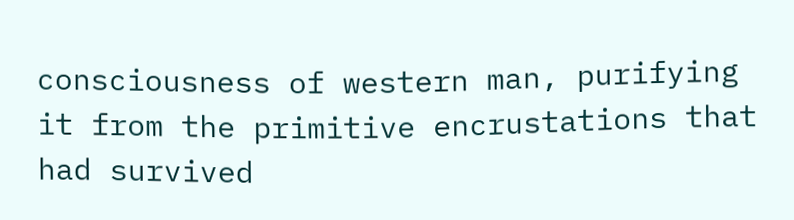consciousness of western man, purifying it from the primitive encrustations that had survived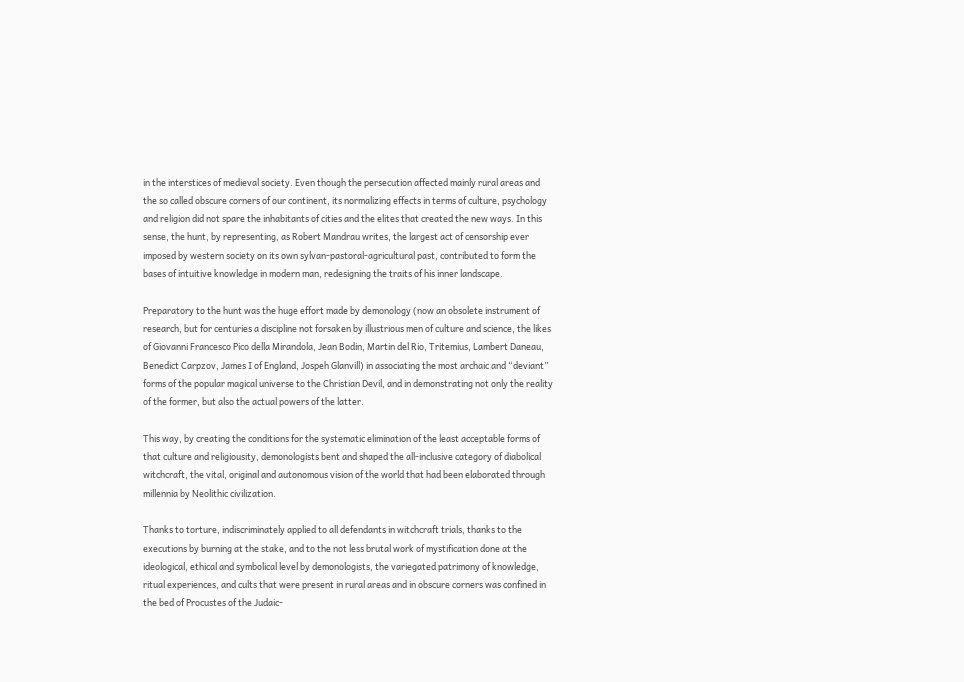in the interstices of medieval society. Even though the persecution affected mainly rural areas and the so called obscure corners of our continent, its normalizing effects in terms of culture, psychology and religion did not spare the inhabitants of cities and the elites that created the new ways. In this sense, the hunt, by representing, as Robert Mandrau writes, the largest act of censorship ever imposed by western society on its own sylvan-pastoral-agricultural past, contributed to form the bases of intuitive knowledge in modern man, redesigning the traits of his inner landscape.

Preparatory to the hunt was the huge effort made by demonology (now an obsolete instrument of research, but for centuries a discipline not forsaken by illustrious men of culture and science, the likes of Giovanni Francesco Pico della Mirandola, Jean Bodin, Martin del Rio, Tritemius, Lambert Daneau, Benedict Carpzov, James I of England, Jospeh Glanvill) in associating the most archaic and “deviant” forms of the popular magical universe to the Christian Devil, and in demonstrating not only the reality of the former, but also the actual powers of the latter.

This way, by creating the conditions for the systematic elimination of the least acceptable forms of that culture and religiousity, demonologists bent and shaped the all-inclusive category of diabolical witchcraft, the vital, original and autonomous vision of the world that had been elaborated through millennia by Neolithic civilization.

Thanks to torture, indiscriminately applied to all defendants in witchcraft trials, thanks to the executions by burning at the stake, and to the not less brutal work of mystification done at the ideological, ethical and symbolical level by demonologists, the variegated patrimony of knowledge, ritual experiences, and cults that were present in rural areas and in obscure corners was confined in the bed of Procustes of the Judaic-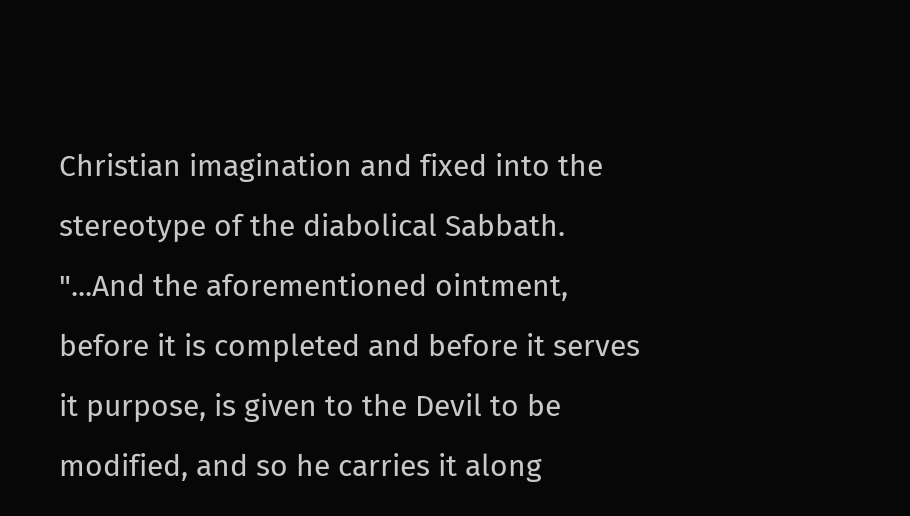Christian imagination and fixed into the stereotype of the diabolical Sabbath.
"...And the aforementioned ointment, before it is completed and before it serves it purpose, is given to the Devil to be modified, and so he carries it along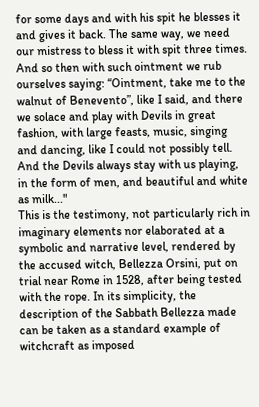for some days and with his spit he blesses it and gives it back. The same way, we need our mistress to bless it with spit three times. And so then with such ointment we rub ourselves saying: “Ointment, take me to the walnut of Benevento”, like I said, and there we solace and play with Devils in great fashion, with large feasts, music, singing and dancing, like I could not possibly tell. And the Devils always stay with us playing, in the form of men, and beautiful and white as milk..."
This is the testimony, not particularly rich in imaginary elements nor elaborated at a symbolic and narrative level, rendered by the accused witch, Bellezza Orsini, put on trial near Rome in 1528, after being tested with the rope. In its simplicity, the description of the Sabbath Bellezza made can be taken as a standard example of witchcraft as imposed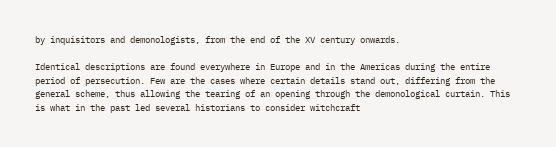by inquisitors and demonologists, from the end of the XV century onwards.

Identical descriptions are found everywhere in Europe and in the Americas during the entire period of persecution. Few are the cases where certain details stand out, differing from the general scheme, thus allowing the tearing of an opening through the demonological curtain. This is what in the past led several historians to consider witchcraft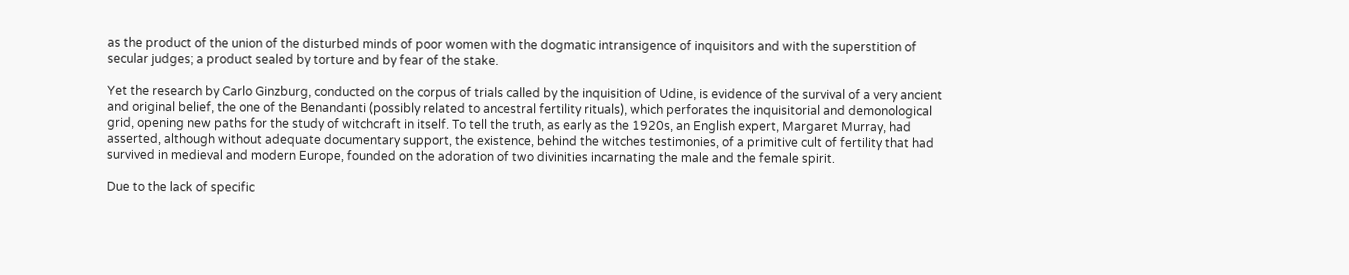as the product of the union of the disturbed minds of poor women with the dogmatic intransigence of inquisitors and with the superstition of secular judges; a product sealed by torture and by fear of the stake.

Yet the research by Carlo Ginzburg, conducted on the corpus of trials called by the inquisition of Udine, is evidence of the survival of a very ancient and original belief, the one of the Benandanti (possibly related to ancestral fertility rituals), which perforates the inquisitorial and demonological grid, opening new paths for the study of witchcraft in itself. To tell the truth, as early as the 1920s, an English expert, Margaret Murray, had asserted, although without adequate documentary support, the existence, behind the witches testimonies, of a primitive cult of fertility that had survived in medieval and modern Europe, founded on the adoration of two divinities incarnating the male and the female spirit.

Due to the lack of specific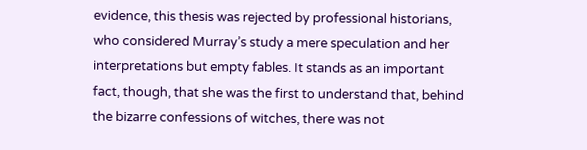evidence, this thesis was rejected by professional historians, who considered Murray’s study a mere speculation and her interpretations but empty fables. It stands as an important fact, though, that she was the first to understand that, behind the bizarre confessions of witches, there was not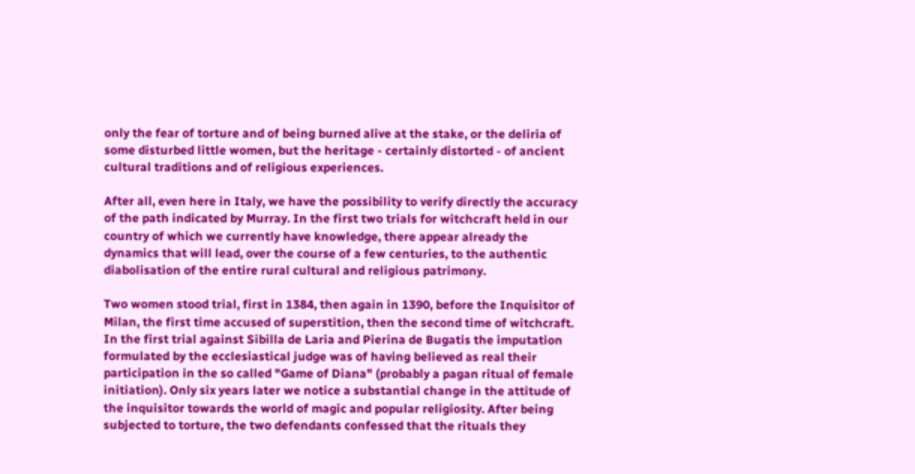only the fear of torture and of being burned alive at the stake, or the deliria of some disturbed little women, but the heritage - certainly distorted - of ancient cultural traditions and of religious experiences.

After all, even here in Italy, we have the possibility to verify directly the accuracy of the path indicated by Murray. In the first two trials for witchcraft held in our country of which we currently have knowledge, there appear already the dynamics that will lead, over the course of a few centuries, to the authentic diabolisation of the entire rural cultural and religious patrimony.

Two women stood trial, first in 1384, then again in 1390, before the Inquisitor of Milan, the first time accused of superstition, then the second time of witchcraft. In the first trial against Sibilla de Laria and Pierina de Bugatis the imputation formulated by the ecclesiastical judge was of having believed as real their participation in the so called "Game of Diana" (probably a pagan ritual of female initiation). Only six years later we notice a substantial change in the attitude of the inquisitor towards the world of magic and popular religiosity. After being subjected to torture, the two defendants confessed that the rituals they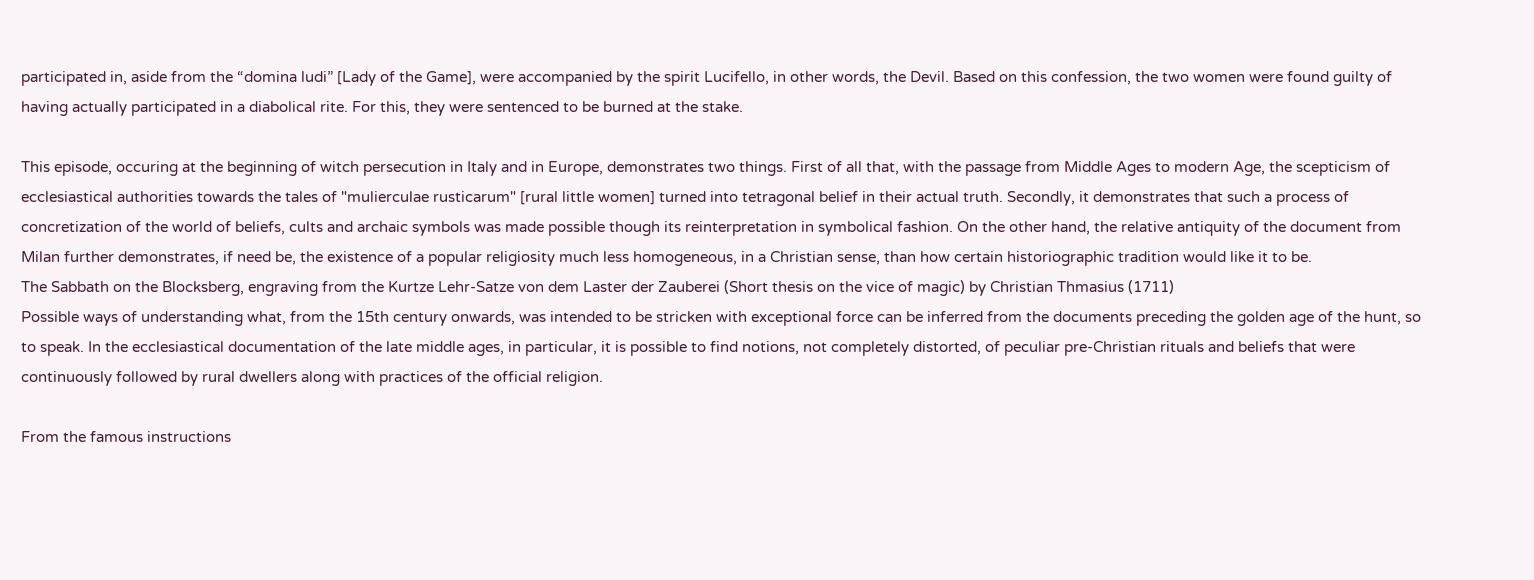participated in, aside from the “domina ludi” [Lady of the Game], were accompanied by the spirit Lucifello, in other words, the Devil. Based on this confession, the two women were found guilty of having actually participated in a diabolical rite. For this, they were sentenced to be burned at the stake.

This episode, occuring at the beginning of witch persecution in Italy and in Europe, demonstrates two things. First of all that, with the passage from Middle Ages to modern Age, the scepticism of ecclesiastical authorities towards the tales of "mulierculae rusticarum" [rural little women] turned into tetragonal belief in their actual truth. Secondly, it demonstrates that such a process of concretization of the world of beliefs, cults and archaic symbols was made possible though its reinterpretation in symbolical fashion. On the other hand, the relative antiquity of the document from Milan further demonstrates, if need be, the existence of a popular religiosity much less homogeneous, in a Christian sense, than how certain historiographic tradition would like it to be.
The Sabbath on the Blocksberg, engraving from the Kurtze Lehr-Satze von dem Laster der Zauberei (Short thesis on the vice of magic) by Christian Thmasius (1711)
Possible ways of understanding what, from the 15th century onwards, was intended to be stricken with exceptional force can be inferred from the documents preceding the golden age of the hunt, so to speak. In the ecclesiastical documentation of the late middle ages, in particular, it is possible to find notions, not completely distorted, of peculiar pre-Christian rituals and beliefs that were continuously followed by rural dwellers along with practices of the official religion.

From the famous instructions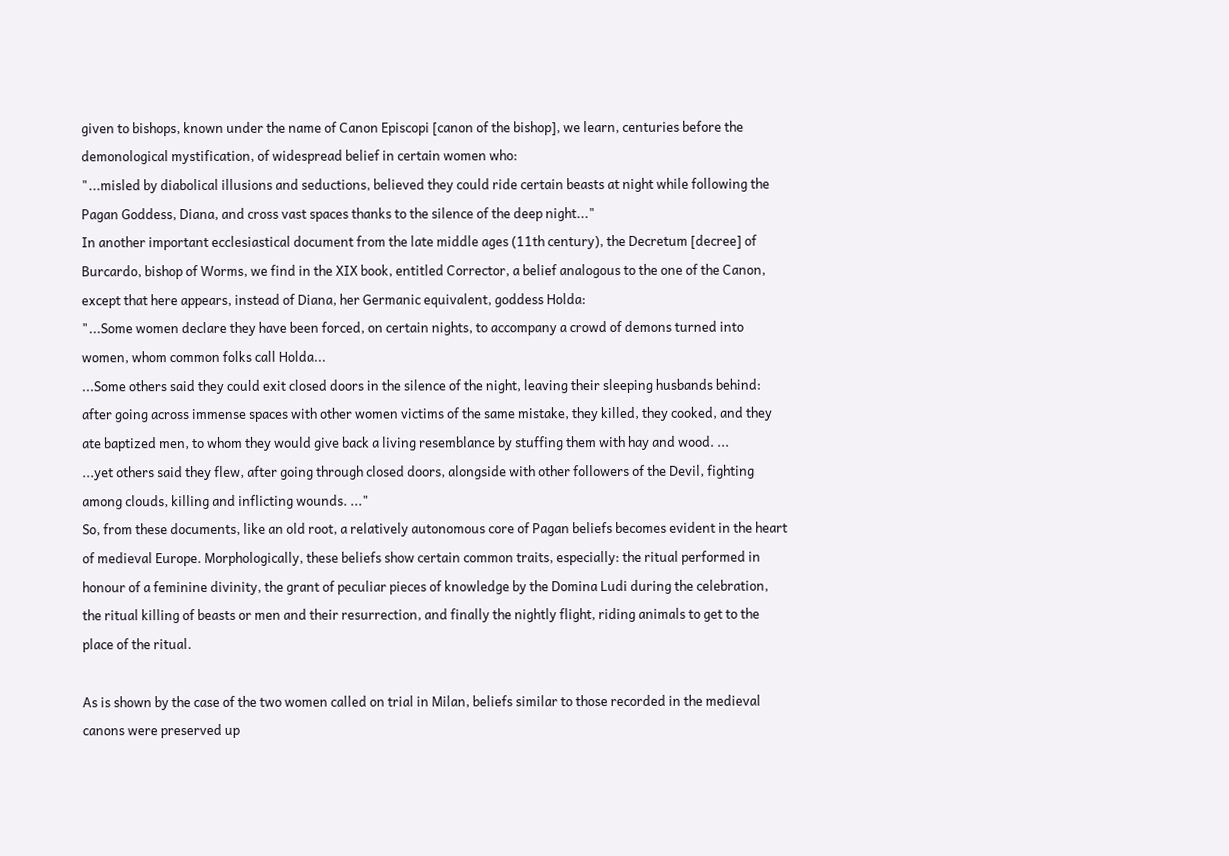given to bishops, known under the name of Canon Episcopi [canon of the bishop], we learn, centuries before the demonological mystification, of widespread belief in certain women who:
"...misled by diabolical illusions and seductions, believed they could ride certain beasts at night while following the Pagan Goddess, Diana, and cross vast spaces thanks to the silence of the deep night..."
In another important ecclesiastical document from the late middle ages (11th century), the Decretum [decree] of Burcardo, bishop of Worms, we find in the XIX book, entitled Corrector, a belief analogous to the one of the Canon, except that here appears, instead of Diana, her Germanic equivalent, goddess Holda:
"...Some women declare they have been forced, on certain nights, to accompany a crowd of demons turned into women, whom common folks call Holda...
...Some others said they could exit closed doors in the silence of the night, leaving their sleeping husbands behind: after going across immense spaces with other women victims of the same mistake, they killed, they cooked, and they ate baptized men, to whom they would give back a living resemblance by stuffing them with hay and wood. ...
...yet others said they flew, after going through closed doors, alongside with other followers of the Devil, fighting among clouds, killing and inflicting wounds. ..."
So, from these documents, like an old root, a relatively autonomous core of Pagan beliefs becomes evident in the heart of medieval Europe. Morphologically, these beliefs show certain common traits, especially: the ritual performed in honour of a feminine divinity, the grant of peculiar pieces of knowledge by the Domina Ludi during the celebration, the ritual killing of beasts or men and their resurrection, and finally the nightly flight, riding animals to get to the place of the ritual.

As is shown by the case of the two women called on trial in Milan, beliefs similar to those recorded in the medieval canons were preserved up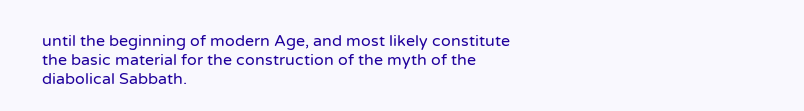until the beginning of modern Age, and most likely constitute the basic material for the construction of the myth of the diabolical Sabbath.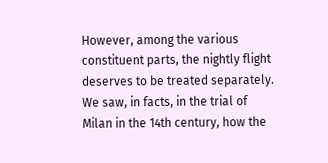However, among the various constituent parts, the nightly flight deserves to be treated separately. We saw, in facts, in the trial of Milan in the 14th century, how the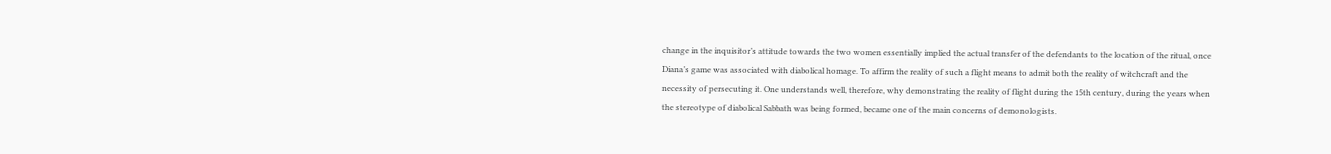change in the inquisitor’s attitude towards the two women essentially implied the actual transfer of the defendants to the location of the ritual, once Diana’s game was associated with diabolical homage. To affirm the reality of such a flight means to admit both the reality of witchcraft and the necessity of persecuting it. One understands well, therefore, why demonstrating the reality of flight during the 15th century, during the years when the stereotype of diabolical Sabbath was being formed, became one of the main concerns of demonologists.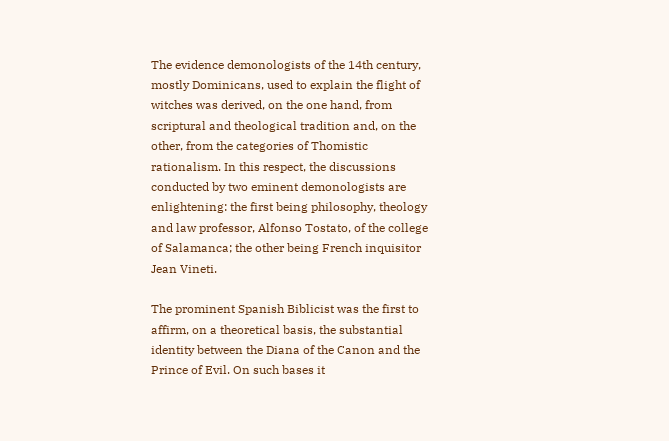The evidence demonologists of the 14th century, mostly Dominicans, used to explain the flight of witches was derived, on the one hand, from scriptural and theological tradition and, on the other, from the categories of Thomistic rationalism. In this respect, the discussions conducted by two eminent demonologists are enlightening: the first being philosophy, theology and law professor, Alfonso Tostato, of the college of Salamanca; the other being French inquisitor Jean Vineti.

The prominent Spanish Biblicist was the first to affirm, on a theoretical basis, the substantial identity between the Diana of the Canon and the Prince of Evil. On such bases it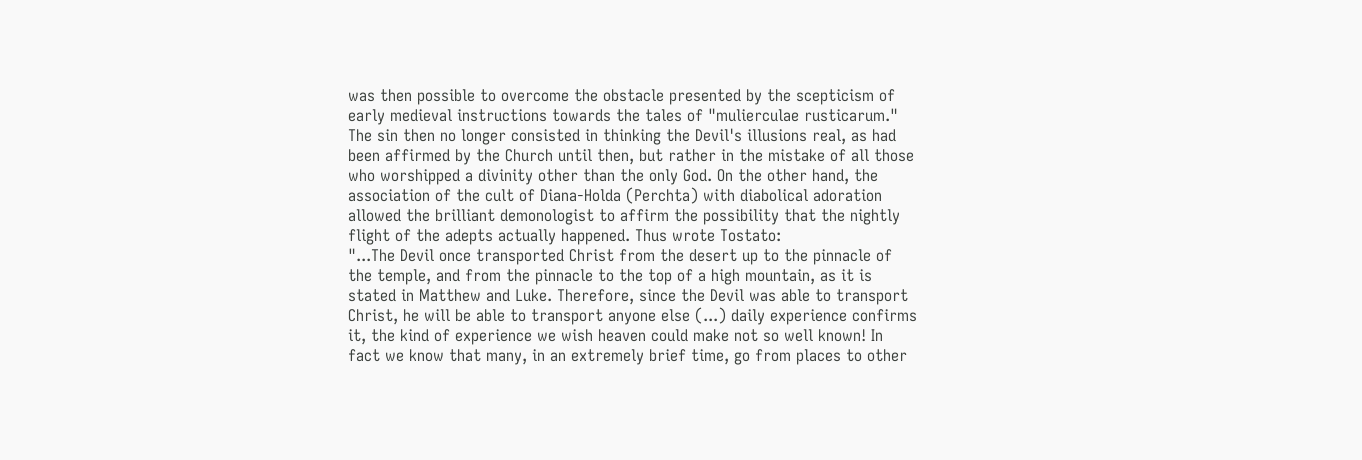was then possible to overcome the obstacle presented by the scepticism of early medieval instructions towards the tales of "mulierculae rusticarum." The sin then no longer consisted in thinking the Devil's illusions real, as had been affirmed by the Church until then, but rather in the mistake of all those who worshipped a divinity other than the only God. On the other hand, the association of the cult of Diana-Holda (Perchta) with diabolical adoration allowed the brilliant demonologist to affirm the possibility that the nightly flight of the adepts actually happened. Thus wrote Tostato:
"...The Devil once transported Christ from the desert up to the pinnacle of the temple, and from the pinnacle to the top of a high mountain, as it is stated in Matthew and Luke. Therefore, since the Devil was able to transport Christ, he will be able to transport anyone else (...) daily experience confirms it, the kind of experience we wish heaven could make not so well known! In fact we know that many, in an extremely brief time, go from places to other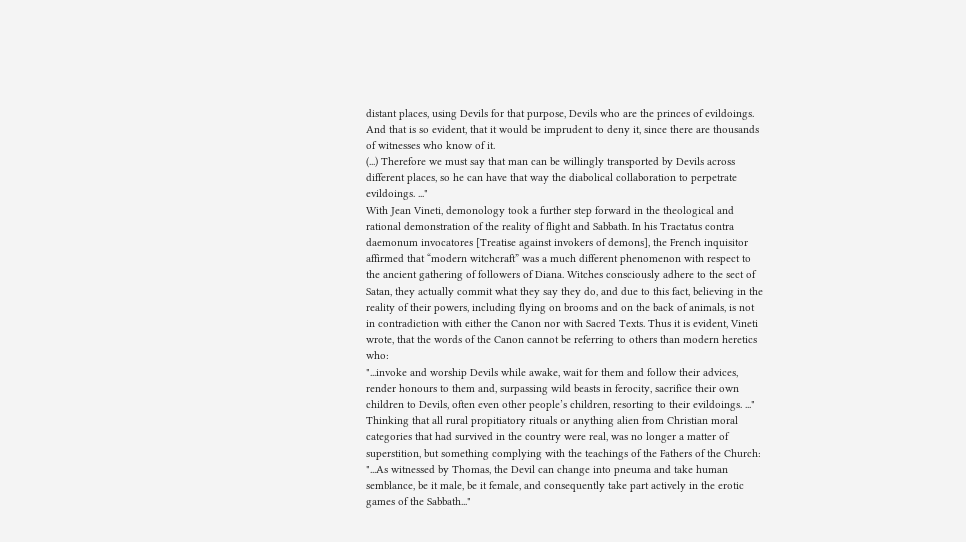distant places, using Devils for that purpose, Devils who are the princes of evildoings. And that is so evident, that it would be imprudent to deny it, since there are thousands of witnesses who know of it.
(...) Therefore we must say that man can be willingly transported by Devils across different places, so he can have that way the diabolical collaboration to perpetrate evildoings. ..."
With Jean Vineti, demonology took a further step forward in the theological and rational demonstration of the reality of flight and Sabbath. In his Tractatus contra daemonum invocatores [Treatise against invokers of demons], the French inquisitor affirmed that “modern witchcraft” was a much different phenomenon with respect to the ancient gathering of followers of Diana. Witches consciously adhere to the sect of Satan, they actually commit what they say they do, and due to this fact, believing in the reality of their powers, including flying on brooms and on the back of animals, is not in contradiction with either the Canon nor with Sacred Texts. Thus it is evident, Vineti wrote, that the words of the Canon cannot be referring to others than modern heretics who:
"...invoke and worship Devils while awake, wait for them and follow their advices, render honours to them and, surpassing wild beasts in ferocity, sacrifice their own children to Devils, often even other people’s children, resorting to their evildoings. ..."
Thinking that all rural propitiatory rituals or anything alien from Christian moral categories that had survived in the country were real, was no longer a matter of superstition, but something complying with the teachings of the Fathers of the Church:
"...As witnessed by Thomas, the Devil can change into pneuma and take human semblance, be it male, be it female, and consequently take part actively in the erotic games of the Sabbath..."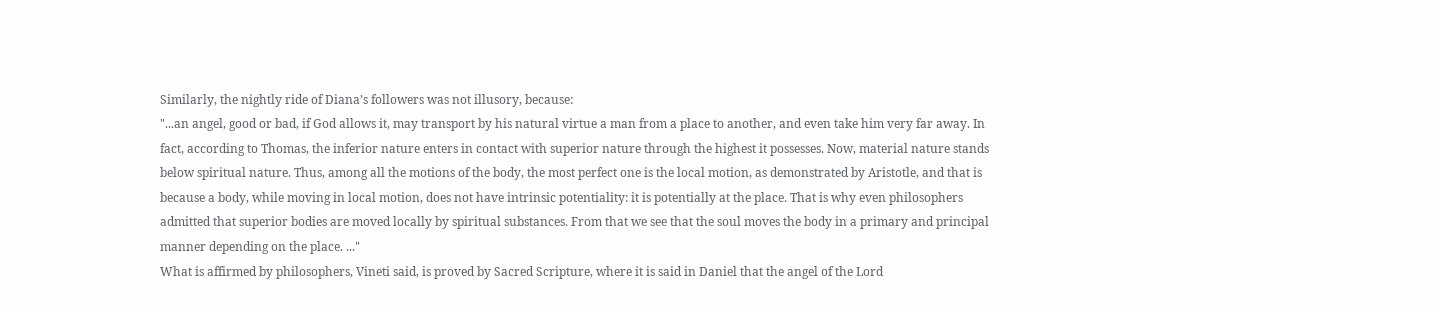Similarly, the nightly ride of Diana’s followers was not illusory, because:
"...an angel, good or bad, if God allows it, may transport by his natural virtue a man from a place to another, and even take him very far away. In fact, according to Thomas, the inferior nature enters in contact with superior nature through the highest it possesses. Now, material nature stands below spiritual nature. Thus, among all the motions of the body, the most perfect one is the local motion, as demonstrated by Aristotle, and that is because a body, while moving in local motion, does not have intrinsic potentiality: it is potentially at the place. That is why even philosophers admitted that superior bodies are moved locally by spiritual substances. From that we see that the soul moves the body in a primary and principal manner depending on the place. ..."
What is affirmed by philosophers, Vineti said, is proved by Sacred Scripture, where it is said in Daniel that the angel of the Lord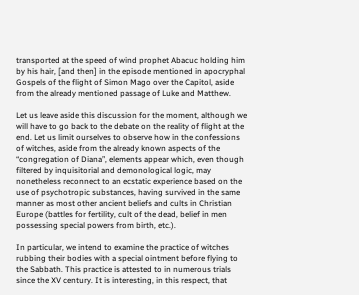transported at the speed of wind prophet Abacuc holding him by his hair, [and then] in the episode mentioned in apocryphal Gospels of the flight of Simon Mago over the Capitol, aside from the already mentioned passage of Luke and Matthew.

Let us leave aside this discussion for the moment, although we will have to go back to the debate on the reality of flight at the end. Let us limit ourselves to observe how in the confessions of witches, aside from the already known aspects of the “congregation of Diana”, elements appear which, even though filtered by inquisitorial and demonological logic, may nonetheless reconnect to an ecstatic experience based on the use of psychotropic substances, having survived in the same manner as most other ancient beliefs and cults in Christian Europe (battles for fertility, cult of the dead, belief in men possessing special powers from birth, etc.).

In particular, we intend to examine the practice of witches rubbing their bodies with a special ointment before flying to the Sabbath. This practice is attested to in numerous trials since the XV century. It is interesting, in this respect, that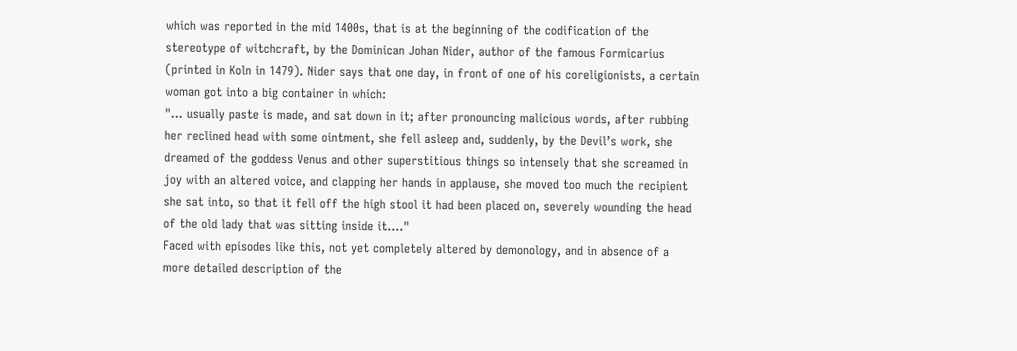which was reported in the mid 1400s, that is at the beginning of the codification of the stereotype of witchcraft, by the Dominican Johan Nider, author of the famous Formicarius (printed in Koln in 1479). Nider says that one day, in front of one of his coreligionists, a certain woman got into a big container in which:
"... usually paste is made, and sat down in it; after pronouncing malicious words, after rubbing her reclined head with some ointment, she fell asleep and, suddenly, by the Devil’s work, she dreamed of the goddess Venus and other superstitious things so intensely that she screamed in joy with an altered voice, and clapping her hands in applause, she moved too much the recipient she sat into, so that it fell off the high stool it had been placed on, severely wounding the head of the old lady that was sitting inside it...."
Faced with episodes like this, not yet completely altered by demonology, and in absence of a more detailed description of the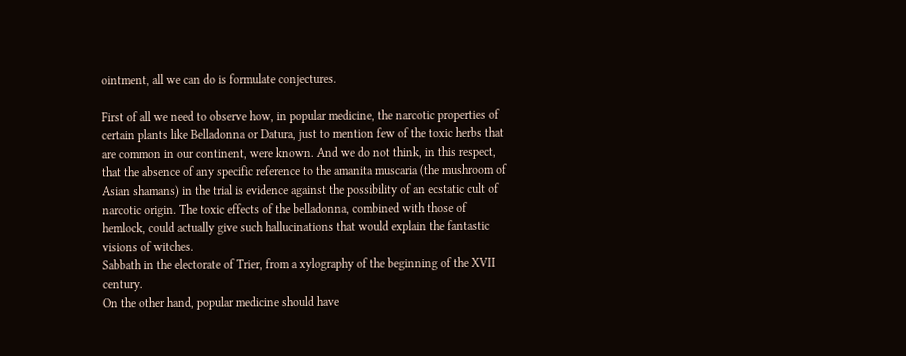ointment, all we can do is formulate conjectures.

First of all we need to observe how, in popular medicine, the narcotic properties of certain plants like Belladonna or Datura, just to mention few of the toxic herbs that are common in our continent, were known. And we do not think, in this respect, that the absence of any specific reference to the amanita muscaria (the mushroom of Asian shamans) in the trial is evidence against the possibility of an ecstatic cult of narcotic origin. The toxic effects of the belladonna, combined with those of hemlock, could actually give such hallucinations that would explain the fantastic visions of witches.
Sabbath in the electorate of Trier, from a xylography of the beginning of the XVII century.
On the other hand, popular medicine should have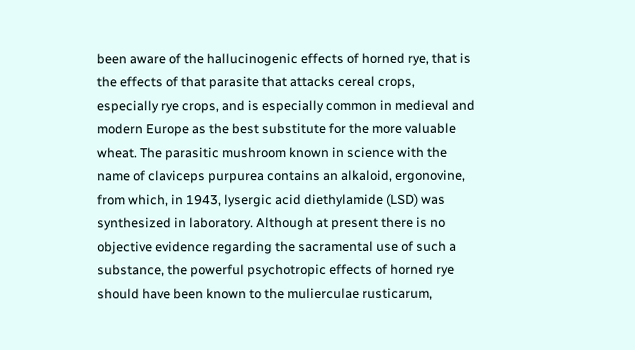been aware of the hallucinogenic effects of horned rye, that is the effects of that parasite that attacks cereal crops, especially rye crops, and is especially common in medieval and modern Europe as the best substitute for the more valuable wheat. The parasitic mushroom known in science with the name of claviceps purpurea contains an alkaloid, ergonovine, from which, in 1943, lysergic acid diethylamide (LSD) was synthesized in laboratory. Although at present there is no objective evidence regarding the sacramental use of such a substance, the powerful psychotropic effects of horned rye should have been known to the mulierculae rusticarum,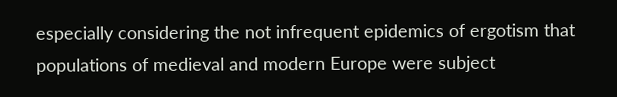especially considering the not infrequent epidemics of ergotism that populations of medieval and modern Europe were subject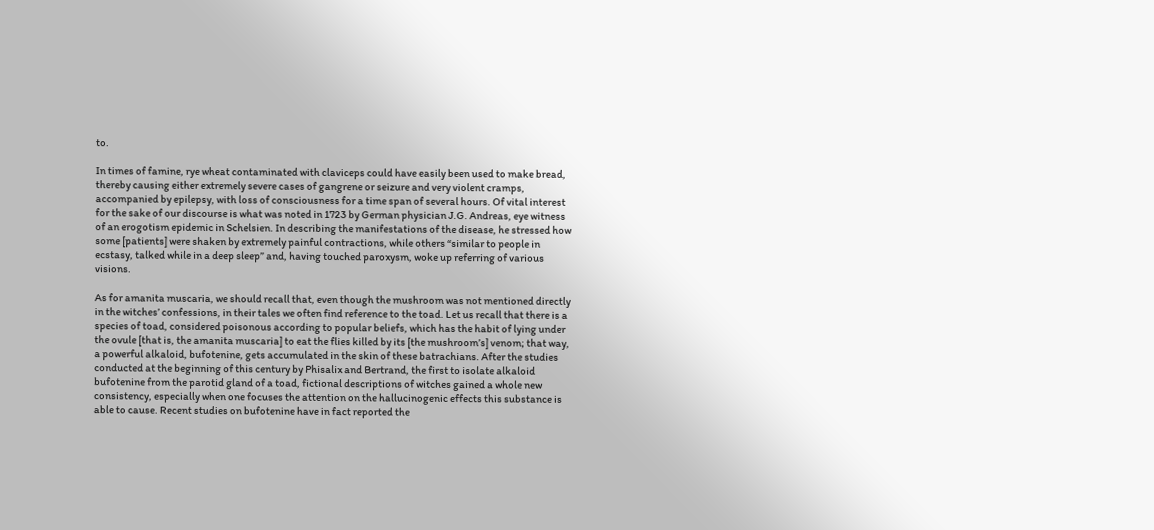to.

In times of famine, rye wheat contaminated with claviceps could have easily been used to make bread, thereby causing either extremely severe cases of gangrene or seizure and very violent cramps, accompanied by epilepsy, with loss of consciousness for a time span of several hours. Of vital interest for the sake of our discourse is what was noted in 1723 by German physician J.G. Andreas, eye witness of an erogotism epidemic in Schelsien. In describing the manifestations of the disease, he stressed how some [patients] were shaken by extremely painful contractions, while others “similar to people in ecstasy, talked while in a deep sleep” and, having touched paroxysm, woke up referring of various visions.

As for amanita muscaria, we should recall that, even though the mushroom was not mentioned directly in the witches’ confessions, in their tales we often find reference to the toad. Let us recall that there is a species of toad, considered poisonous according to popular beliefs, which has the habit of lying under the ovule [that is, the amanita muscaria] to eat the flies killed by its [the mushroom’s] venom; that way, a powerful alkaloid, bufotenine, gets accumulated in the skin of these batrachians. After the studies conducted at the beginning of this century by Phisalix and Bertrand, the first to isolate alkaloid bufotenine from the parotid gland of a toad, fictional descriptions of witches gained a whole new consistency, especially when one focuses the attention on the hallucinogenic effects this substance is able to cause. Recent studies on bufotenine have in fact reported the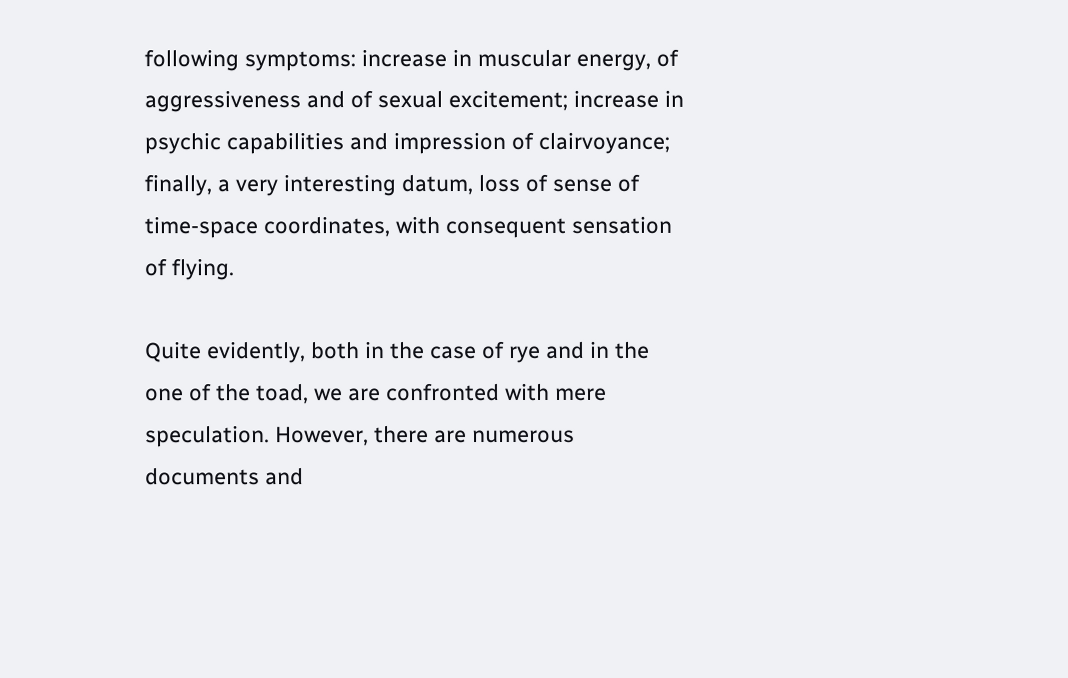following symptoms: increase in muscular energy, of aggressiveness and of sexual excitement; increase in psychic capabilities and impression of clairvoyance; finally, a very interesting datum, loss of sense of time-space coordinates, with consequent sensation of flying.

Quite evidently, both in the case of rye and in the one of the toad, we are confronted with mere speculation. However, there are numerous documents and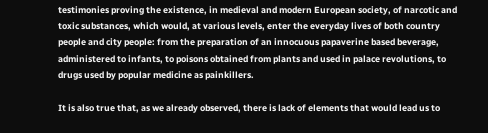testimonies proving the existence, in medieval and modern European society, of narcotic and toxic substances, which would, at various levels, enter the everyday lives of both country people and city people: from the preparation of an innocuous papaverine based beverage, administered to infants, to poisons obtained from plants and used in palace revolutions, to drugs used by popular medicine as painkillers.

It is also true that, as we already observed, there is lack of elements that would lead us to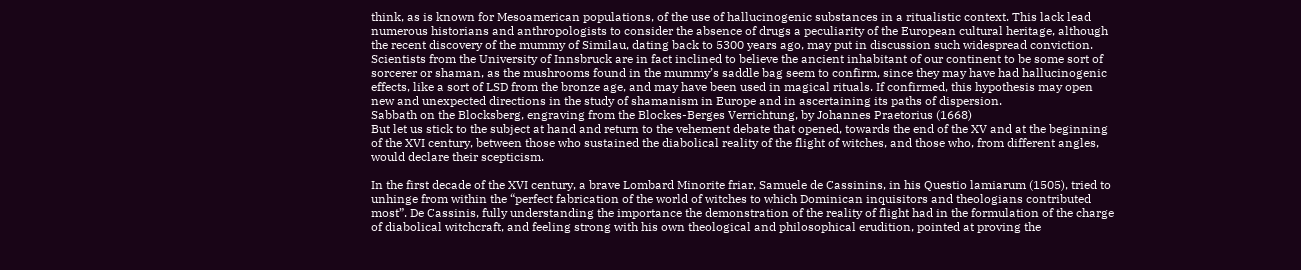think, as is known for Mesoamerican populations, of the use of hallucinogenic substances in a ritualistic context. This lack lead numerous historians and anthropologists to consider the absence of drugs a peculiarity of the European cultural heritage, although the recent discovery of the mummy of Similau, dating back to 5300 years ago, may put in discussion such widespread conviction. Scientists from the University of Innsbruck are in fact inclined to believe the ancient inhabitant of our continent to be some sort of sorcerer or shaman, as the mushrooms found in the mummy’s saddle bag seem to confirm, since they may have had hallucinogenic effects, like a sort of LSD from the bronze age, and may have been used in magical rituals. If confirmed, this hypothesis may open new and unexpected directions in the study of shamanism in Europe and in ascertaining its paths of dispersion.
Sabbath on the Blocksberg, engraving from the Blockes-Berges Verrichtung, by Johannes Praetorius (1668)
But let us stick to the subject at hand and return to the vehement debate that opened, towards the end of the XV and at the beginning of the XVI century, between those who sustained the diabolical reality of the flight of witches, and those who, from different angles, would declare their scepticism.

In the first decade of the XVI century, a brave Lombard Minorite friar, Samuele de Cassinins, in his Questio lamiarum (1505), tried to unhinge from within the “perfect fabrication of the world of witches to which Dominican inquisitors and theologians contributed most”. De Cassinis, fully understanding the importance the demonstration of the reality of flight had in the formulation of the charge of diabolical witchcraft, and feeling strong with his own theological and philosophical erudition, pointed at proving the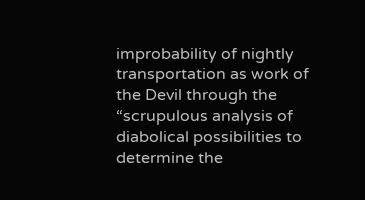improbability of nightly transportation as work of the Devil through the “scrupulous analysis of diabolical possibilities to determine the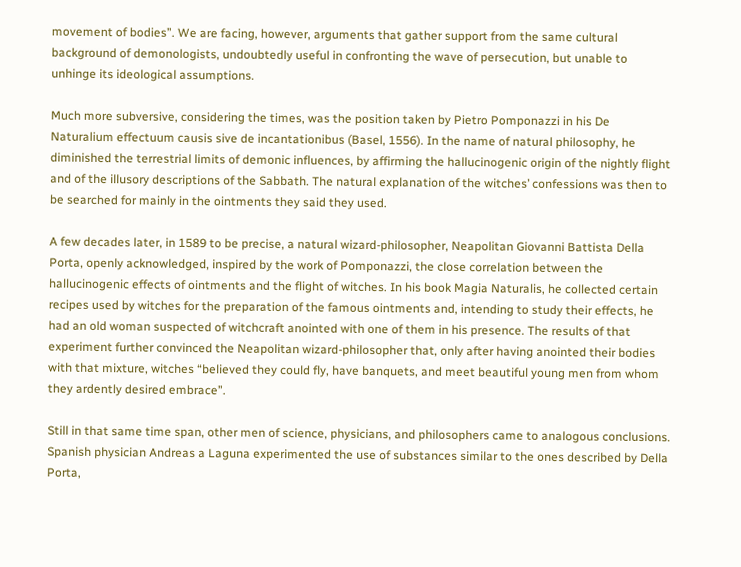movement of bodies”. We are facing, however, arguments that gather support from the same cultural background of demonologists, undoubtedly useful in confronting the wave of persecution, but unable to unhinge its ideological assumptions.

Much more subversive, considering the times, was the position taken by Pietro Pomponazzi in his De Naturalium effectuum causis sive de incantationibus (Basel, 1556). In the name of natural philosophy, he diminished the terrestrial limits of demonic influences, by affirming the hallucinogenic origin of the nightly flight and of the illusory descriptions of the Sabbath. The natural explanation of the witches’ confessions was then to be searched for mainly in the ointments they said they used.

A few decades later, in 1589 to be precise, a natural wizard-philosopher, Neapolitan Giovanni Battista Della Porta, openly acknowledged, inspired by the work of Pomponazzi, the close correlation between the hallucinogenic effects of ointments and the flight of witches. In his book Magia Naturalis, he collected certain recipes used by witches for the preparation of the famous ointments and, intending to study their effects, he had an old woman suspected of witchcraft anointed with one of them in his presence. The results of that experiment further convinced the Neapolitan wizard-philosopher that, only after having anointed their bodies with that mixture, witches “believed they could fly, have banquets, and meet beautiful young men from whom they ardently desired embrace”.

Still in that same time span, other men of science, physicians, and philosophers came to analogous conclusions. Spanish physician Andreas a Laguna experimented the use of substances similar to the ones described by Della Porta,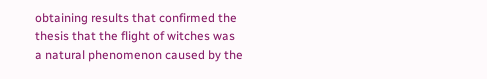obtaining results that confirmed the thesis that the flight of witches was a natural phenomenon caused by the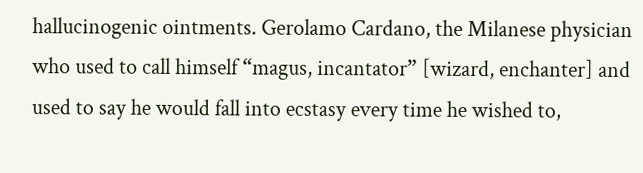hallucinogenic ointments. Gerolamo Cardano, the Milanese physician who used to call himself “magus, incantator” [wizard, enchanter] and used to say he would fall into ecstasy every time he wished to,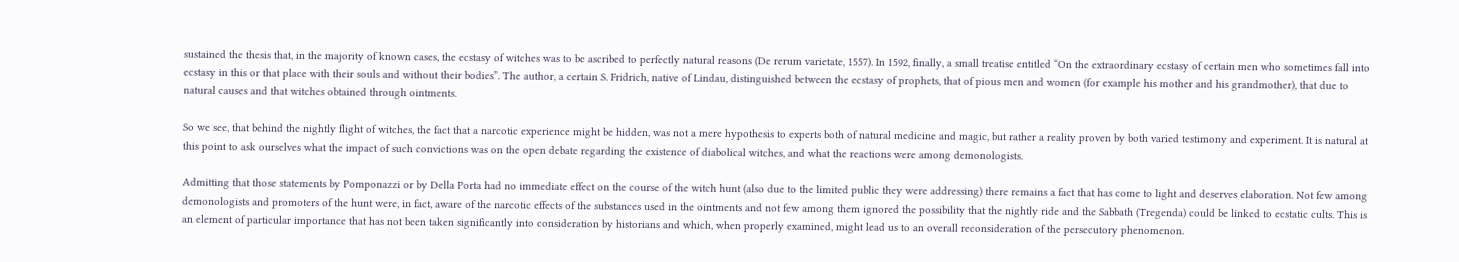sustained the thesis that, in the majority of known cases, the ecstasy of witches was to be ascribed to perfectly natural reasons (De rerum varietate, 1557). In 1592, finally, a small treatise entitled “On the extraordinary ecstasy of certain men who sometimes fall into ecstasy in this or that place with their souls and without their bodies”. The author, a certain S. Fridrich, native of Lindau, distinguished between the ecstasy of prophets, that of pious men and women (for example his mother and his grandmother), that due to natural causes and that witches obtained through ointments.

So we see, that behind the nightly flight of witches, the fact that a narcotic experience might be hidden, was not a mere hypothesis to experts both of natural medicine and magic, but rather a reality proven by both varied testimony and experiment. It is natural at this point to ask ourselves what the impact of such convictions was on the open debate regarding the existence of diabolical witches, and what the reactions were among demonologists.

Admitting that those statements by Pomponazzi or by Della Porta had no immediate effect on the course of the witch hunt (also due to the limited public they were addressing) there remains a fact that has come to light and deserves elaboration. Not few among demonologists and promoters of the hunt were, in fact, aware of the narcotic effects of the substances used in the ointments and not few among them ignored the possibility that the nightly ride and the Sabbath (Tregenda) could be linked to ecstatic cults. This is an element of particular importance that has not been taken significantly into consideration by historians and which, when properly examined, might lead us to an overall reconsideration of the persecutory phenomenon.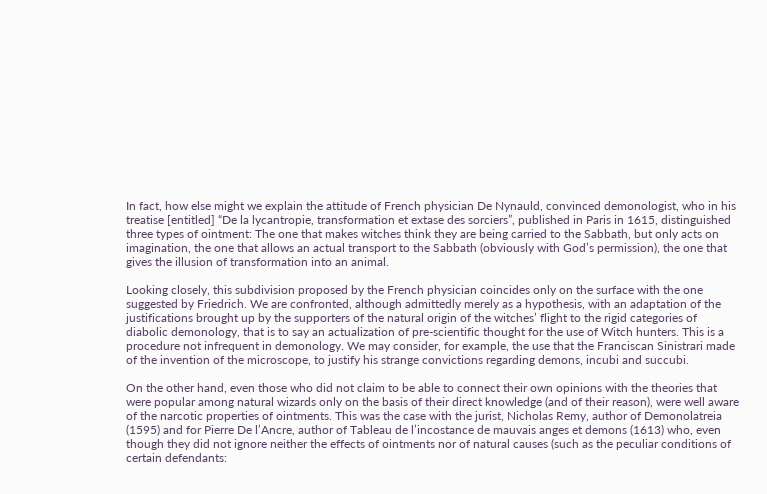In fact, how else might we explain the attitude of French physician De Nynauld, convinced demonologist, who in his treatise [entitled] “De la lycantropie, transformation et extase des sorciers”, published in Paris in 1615, distinguished three types of ointment: The one that makes witches think they are being carried to the Sabbath, but only acts on imagination, the one that allows an actual transport to the Sabbath (obviously with God’s permission), the one that gives the illusion of transformation into an animal.

Looking closely, this subdivision proposed by the French physician coincides only on the surface with the one suggested by Friedrich. We are confronted, although admittedly merely as a hypothesis, with an adaptation of the justifications brought up by the supporters of the natural origin of the witches’ flight to the rigid categories of diabolic demonology, that is to say an actualization of pre-scientific thought for the use of Witch hunters. This is a procedure not infrequent in demonology. We may consider, for example, the use that the Franciscan Sinistrari made of the invention of the microscope, to justify his strange convictions regarding demons, incubi and succubi.

On the other hand, even those who did not claim to be able to connect their own opinions with the theories that were popular among natural wizards only on the basis of their direct knowledge (and of their reason), were well aware of the narcotic properties of ointments. This was the case with the jurist, Nicholas Remy, author of Demonolatreia (1595) and for Pierre De l’Ancre, author of Tableau de l’incostance de mauvais anges et demons (1613) who, even though they did not ignore neither the effects of ointments nor of natural causes (such as the peculiar conditions of certain defendants: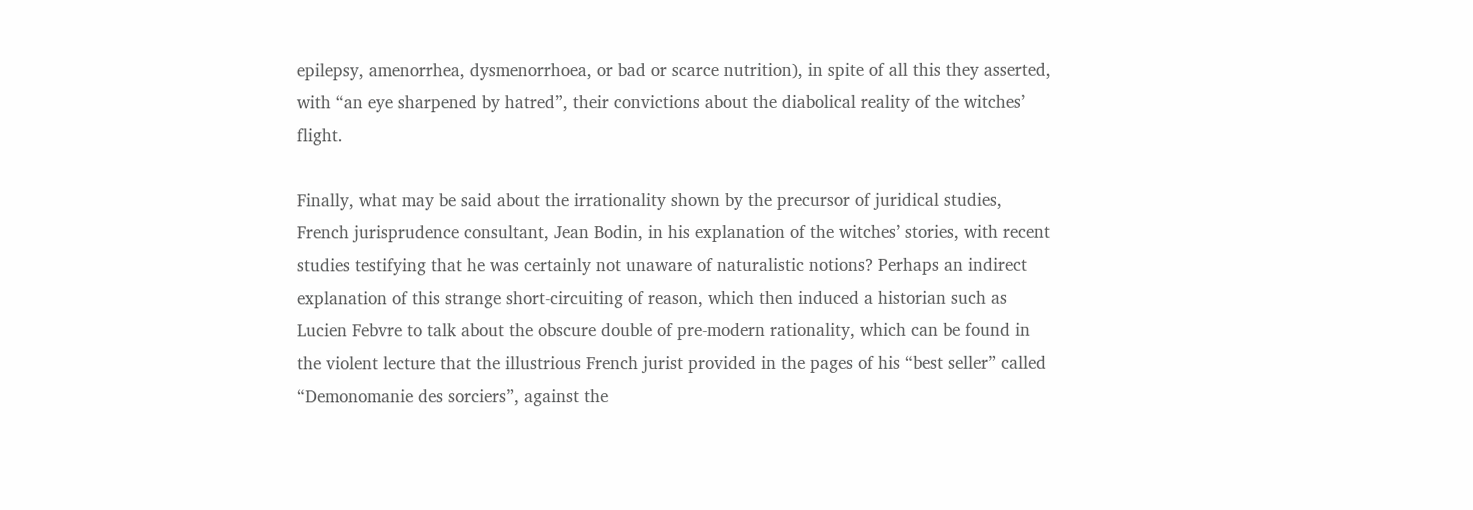epilepsy, amenorrhea, dysmenorrhoea, or bad or scarce nutrition), in spite of all this they asserted, with “an eye sharpened by hatred”, their convictions about the diabolical reality of the witches’ flight.

Finally, what may be said about the irrationality shown by the precursor of juridical studies, French jurisprudence consultant, Jean Bodin, in his explanation of the witches’ stories, with recent studies testifying that he was certainly not unaware of naturalistic notions? Perhaps an indirect explanation of this strange short-circuiting of reason, which then induced a historian such as Lucien Febvre to talk about the obscure double of pre-modern rationality, which can be found in the violent lecture that the illustrious French jurist provided in the pages of his “best seller” called “Demonomanie des sorciers”, against the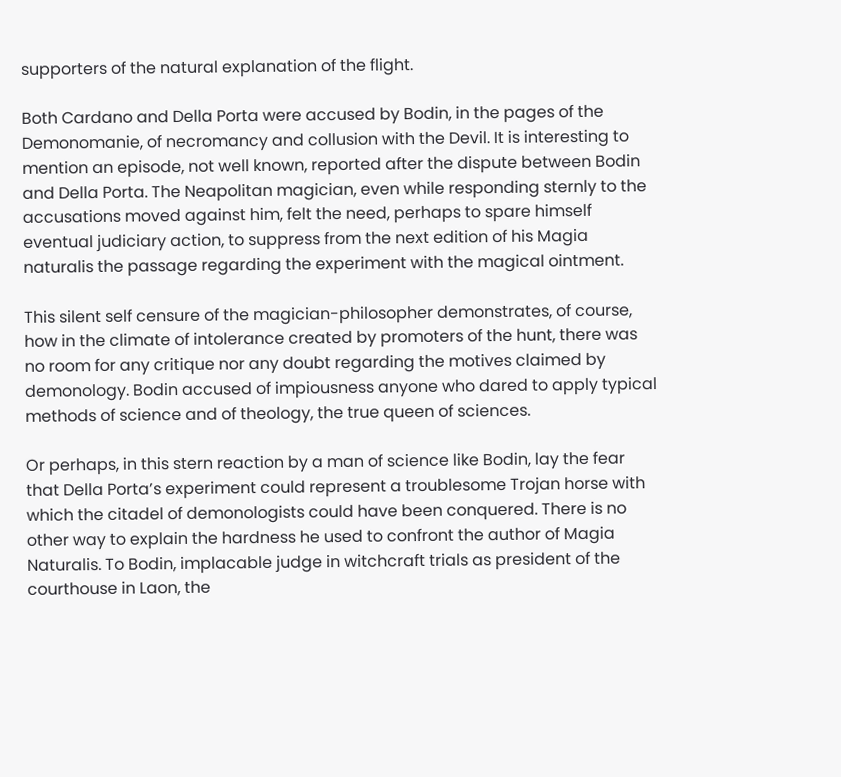supporters of the natural explanation of the flight.

Both Cardano and Della Porta were accused by Bodin, in the pages of the Demonomanie, of necromancy and collusion with the Devil. It is interesting to mention an episode, not well known, reported after the dispute between Bodin and Della Porta. The Neapolitan magician, even while responding sternly to the accusations moved against him, felt the need, perhaps to spare himself eventual judiciary action, to suppress from the next edition of his Magia naturalis the passage regarding the experiment with the magical ointment.

This silent self censure of the magician-philosopher demonstrates, of course, how in the climate of intolerance created by promoters of the hunt, there was no room for any critique nor any doubt regarding the motives claimed by demonology. Bodin accused of impiousness anyone who dared to apply typical methods of science and of theology, the true queen of sciences.

Or perhaps, in this stern reaction by a man of science like Bodin, lay the fear that Della Porta’s experiment could represent a troublesome Trojan horse with which the citadel of demonologists could have been conquered. There is no other way to explain the hardness he used to confront the author of Magia Naturalis. To Bodin, implacable judge in witchcraft trials as president of the courthouse in Laon, the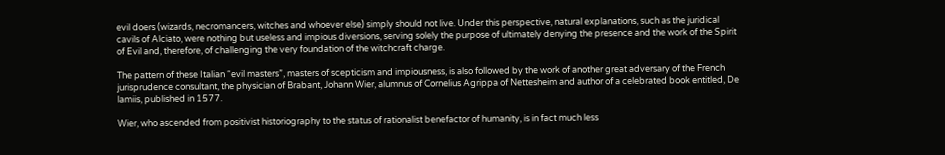evil doers (wizards, necromancers, witches and whoever else) simply should not live. Under this perspective, natural explanations, such as the juridical cavils of Alciato, were nothing but useless and impious diversions, serving solely the purpose of ultimately denying the presence and the work of the Spirit of Evil and, therefore, of challenging the very foundation of the witchcraft charge.

The pattern of these Italian “evil masters”, masters of scepticism and impiousness, is also followed by the work of another great adversary of the French jurisprudence consultant, the physician of Brabant, Johann Wier, alumnus of Cornelius Agrippa of Nettesheim and author of a celebrated book entitled, De lamiis, published in 1577.

Wier, who ascended from positivist historiography to the status of rationalist benefactor of humanity, is in fact much less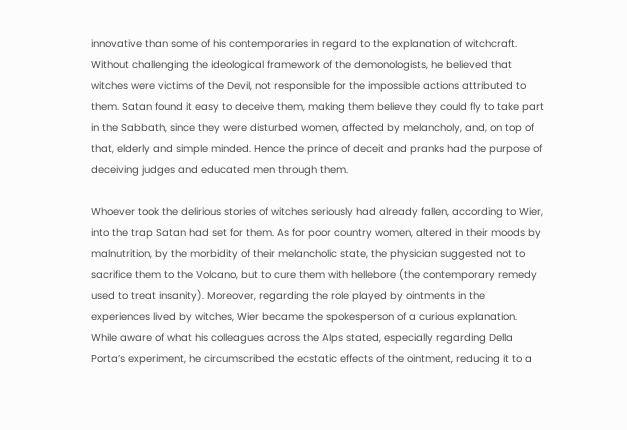innovative than some of his contemporaries in regard to the explanation of witchcraft. Without challenging the ideological framework of the demonologists, he believed that witches were victims of the Devil, not responsible for the impossible actions attributed to them. Satan found it easy to deceive them, making them believe they could fly to take part in the Sabbath, since they were disturbed women, affected by melancholy, and, on top of that, elderly and simple minded. Hence the prince of deceit and pranks had the purpose of deceiving judges and educated men through them.

Whoever took the delirious stories of witches seriously had already fallen, according to Wier, into the trap Satan had set for them. As for poor country women, altered in their moods by malnutrition, by the morbidity of their melancholic state, the physician suggested not to sacrifice them to the Volcano, but to cure them with hellebore (the contemporary remedy used to treat insanity). Moreover, regarding the role played by ointments in the experiences lived by witches, Wier became the spokesperson of a curious explanation. While aware of what his colleagues across the Alps stated, especially regarding Della Porta’s experiment, he circumscribed the ecstatic effects of the ointment, reducing it to a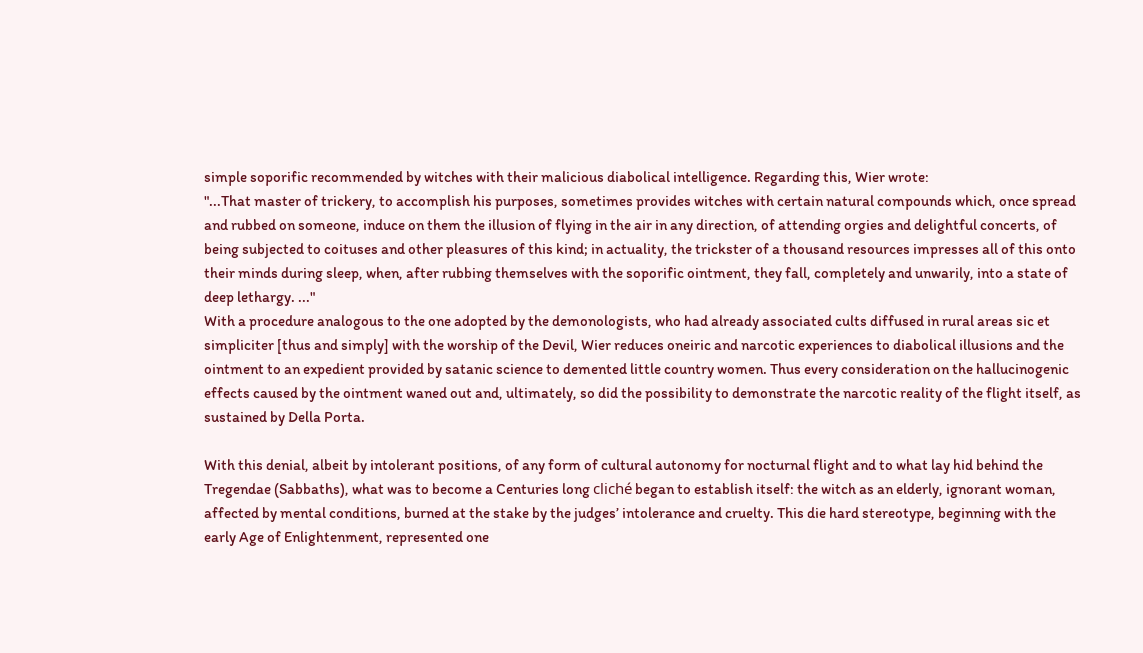simple soporific recommended by witches with their malicious diabolical intelligence. Regarding this, Wier wrote:
"...That master of trickery, to accomplish his purposes, sometimes provides witches with certain natural compounds which, once spread and rubbed on someone, induce on them the illusion of flying in the air in any direction, of attending orgies and delightful concerts, of being subjected to coituses and other pleasures of this kind; in actuality, the trickster of a thousand resources impresses all of this onto their minds during sleep, when, after rubbing themselves with the soporific ointment, they fall, completely and unwarily, into a state of deep lethargy. ..."
With a procedure analogous to the one adopted by the demonologists, who had already associated cults diffused in rural areas sic et simpliciter [thus and simply] with the worship of the Devil, Wier reduces oneiric and narcotic experiences to diabolical illusions and the ointment to an expedient provided by satanic science to demented little country women. Thus every consideration on the hallucinogenic effects caused by the ointment waned out and, ultimately, so did the possibility to demonstrate the narcotic reality of the flight itself, as sustained by Della Porta.

With this denial, albeit by intolerant positions, of any form of cultural autonomy for nocturnal flight and to what lay hid behind the Tregendae (Sabbaths), what was to become a Centuries long cliché began to establish itself: the witch as an elderly, ignorant woman, affected by mental conditions, burned at the stake by the judges’ intolerance and cruelty. This die hard stereotype, beginning with the early Age of Enlightenment, represented one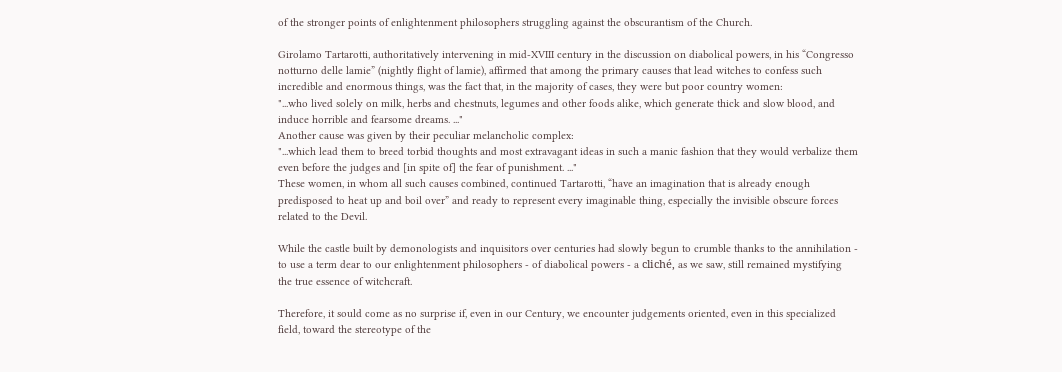of the stronger points of enlightenment philosophers struggling against the obscurantism of the Church.

Girolamo Tartarotti, authoritatively intervening in mid-XVIII century in the discussion on diabolical powers, in his “Congresso notturno delle lamie” (nightly flight of lamie), affirmed that among the primary causes that lead witches to confess such incredible and enormous things, was the fact that, in the majority of cases, they were but poor country women:
"...who lived solely on milk, herbs and chestnuts, legumes and other foods alike, which generate thick and slow blood, and induce horrible and fearsome dreams. ..."
Another cause was given by their peculiar melancholic complex:
"...which lead them to breed torbid thoughts and most extravagant ideas in such a manic fashion that they would verbalize them even before the judges and [in spite of] the fear of punishment. ..."
These women, in whom all such causes combined, continued Tartarotti, “have an imagination that is already enough predisposed to heat up and boil over” and ready to represent every imaginable thing, especially the invisible obscure forces related to the Devil.

While the castle built by demonologists and inquisitors over centuries had slowly begun to crumble thanks to the annihilation - to use a term dear to our enlightenment philosophers - of diabolical powers - a cliché, as we saw, still remained mystifying the true essence of witchcraft.

Therefore, it sould come as no surprise if, even in our Century, we encounter judgements oriented, even in this specialized field, toward the stereotype of the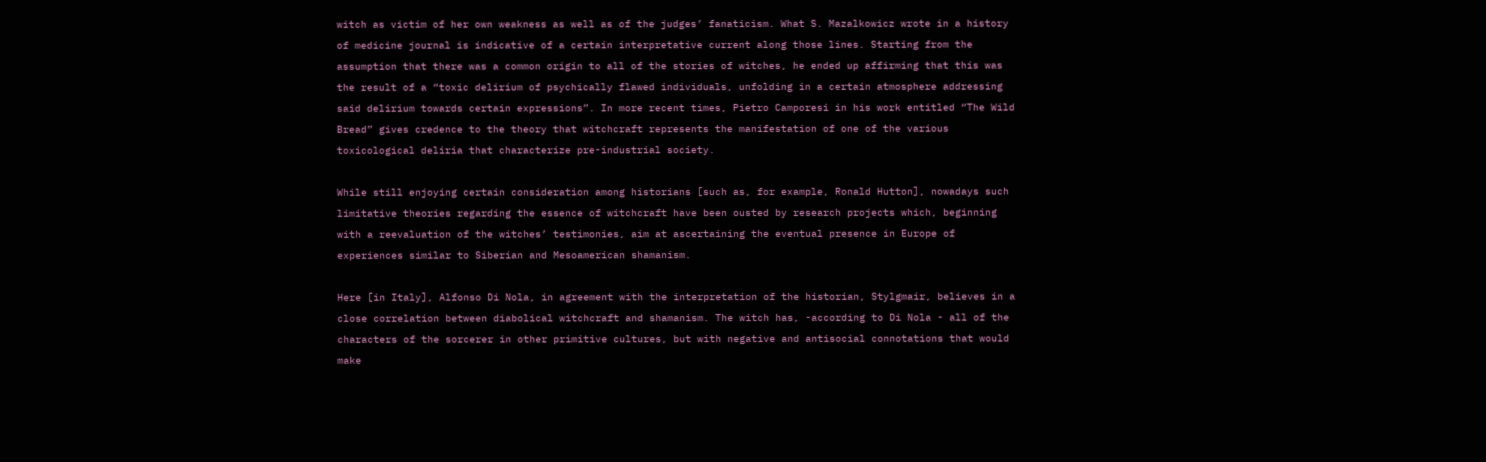witch as victim of her own weakness as well as of the judges’ fanaticism. What S. Mazalkowicz wrote in a history of medicine journal is indicative of a certain interpretative current along those lines. Starting from the assumption that there was a common origin to all of the stories of witches, he ended up affirming that this was the result of a “toxic delirium of psychically flawed individuals, unfolding in a certain atmosphere addressing said delirium towards certain expressions”. In more recent times, Pietro Camporesi in his work entitled “The Wild Bread” gives credence to the theory that witchcraft represents the manifestation of one of the various toxicological deliria that characterize pre-industrial society.

While still enjoying certain consideration among historians [such as, for example, Ronald Hutton], nowadays such limitative theories regarding the essence of witchcraft have been ousted by research projects which, beginning with a reevaluation of the witches’ testimonies, aim at ascertaining the eventual presence in Europe of experiences similar to Siberian and Mesoamerican shamanism.

Here [in Italy], Alfonso Di Nola, in agreement with the interpretation of the historian, Stylgmair, believes in a close correlation between diabolical witchcraft and shamanism. The witch has, -according to Di Nola - all of the characters of the sorcerer in other primitive cultures, but with negative and antisocial connotations that would make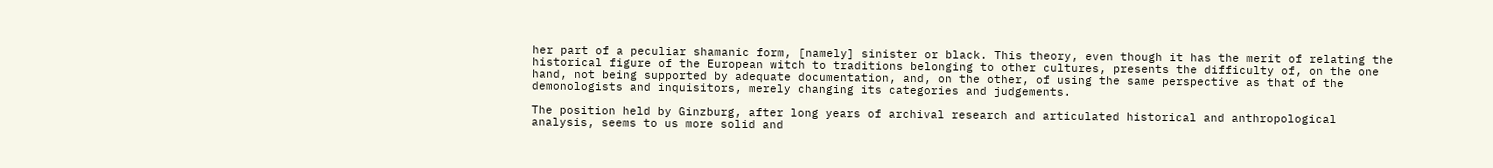her part of a peculiar shamanic form, [namely] sinister or black. This theory, even though it has the merit of relating the historical figure of the European witch to traditions belonging to other cultures, presents the difficulty of, on the one hand, not being supported by adequate documentation, and, on the other, of using the same perspective as that of the demonologists and inquisitors, merely changing its categories and judgements.

The position held by Ginzburg, after long years of archival research and articulated historical and anthropological analysis, seems to us more solid and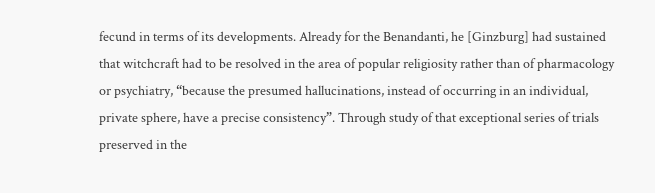fecund in terms of its developments. Already for the Benandanti, he [Ginzburg] had sustained that witchcraft had to be resolved in the area of popular religiosity rather than of pharmacology or psychiatry, “because the presumed hallucinations, instead of occurring in an individual, private sphere, have a precise consistency”. Through study of that exceptional series of trials preserved in the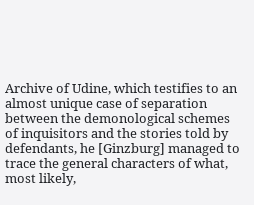Archive of Udine, which testifies to an almost unique case of separation between the demonological schemes of inquisitors and the stories told by defendants, he [Ginzburg] managed to trace the general characters of what, most likely,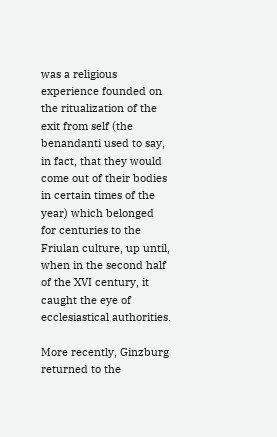was a religious experience founded on the ritualization of the exit from self (the benandanti used to say, in fact, that they would come out of their bodies in certain times of the year) which belonged for centuries to the Friulan culture, up until, when in the second half of the XVI century, it caught the eye of ecclesiastical authorities.

More recently, Ginzburg returned to the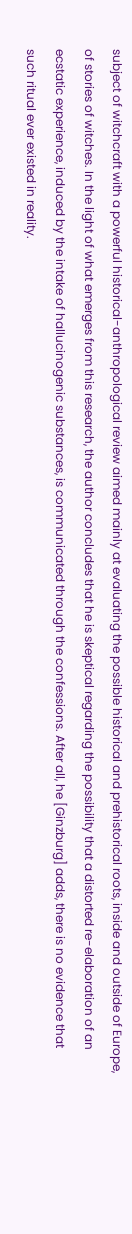subject of witchcraft with a powerful historical-anthropological review aimed mainly at evaluating the possible historical and prehistorical roots, inside and outside of Europe, of stories of witches. In the light of what emerges from this research, the author concludes that he is skeptical regarding the possibility that a distorted re-elaboration of an ecstatic experience, induced by the intake of hallucinogenic substances, is communicated through the confessions. After all, he [Ginzburg] adds, there is no evidence that such ritual ever existed in reality.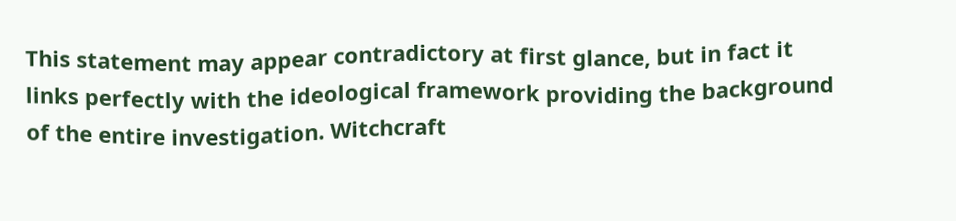This statement may appear contradictory at first glance, but in fact it links perfectly with the ideological framework providing the background of the entire investigation. Witchcraft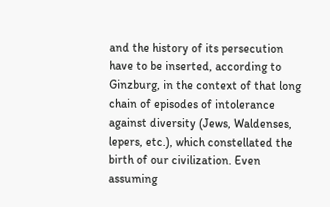and the history of its persecution have to be inserted, according to Ginzburg, in the context of that long chain of episodes of intolerance against diversity (Jews, Waldenses, lepers, etc.), which constellated the birth of our civilization. Even assuming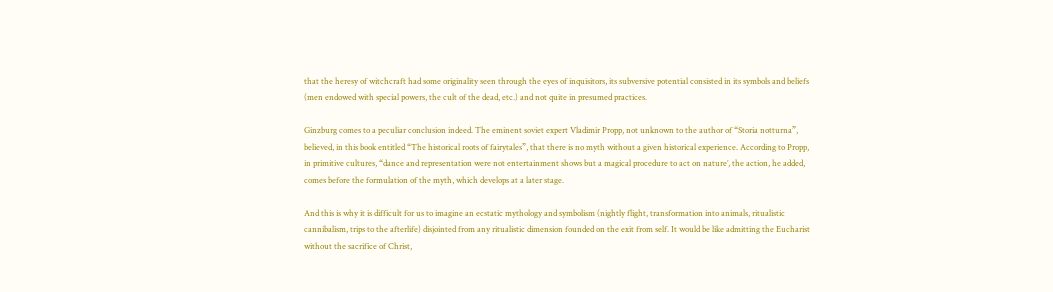that the heresy of witchcraft had some originality seen through the eyes of inquisitors, its subversive potential consisted in its symbols and beliefs (men endowed with special powers, the cult of the dead, etc.) and not quite in presumed practices.

Ginzburg comes to a peculiar conclusion indeed. The eminent soviet expert Vladimir Propp, not unknown to the author of “Storia notturna”, believed, in this book entitled “The historical roots of fairytales”, that there is no myth without a given historical experience. According to Propp, in primitive cultures, “dance and representation were not entertainment shows but a magical procedure to act on nature’, the action, he added, comes before the formulation of the myth, which develops at a later stage.

And this is why it is difficult for us to imagine an ecstatic mythology and symbolism (nightly flight, transformation into animals, ritualistic cannibalism, trips to the afterlife) disjointed from any ritualistic dimension founded on the exit from self. It would be like admitting the Eucharist without the sacrifice of Christ,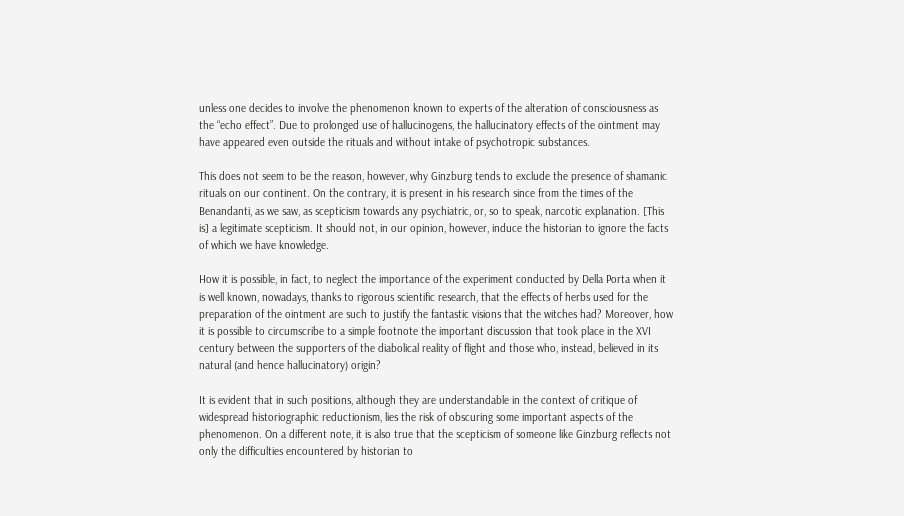unless one decides to involve the phenomenon known to experts of the alteration of consciousness as the “echo effect”. Due to prolonged use of hallucinogens, the hallucinatory effects of the ointment may have appeared even outside the rituals and without intake of psychotropic substances.

This does not seem to be the reason, however, why Ginzburg tends to exclude the presence of shamanic rituals on our continent. On the contrary, it is present in his research since from the times of the Benandanti, as we saw, as scepticism towards any psychiatric, or, so to speak, narcotic explanation. [This is] a legitimate scepticism. It should not, in our opinion, however, induce the historian to ignore the facts of which we have knowledge.

How it is possible, in fact, to neglect the importance of the experiment conducted by Della Porta when it is well known, nowadays, thanks to rigorous scientific research, that the effects of herbs used for the preparation of the ointment are such to justify the fantastic visions that the witches had? Moreover, how it is possible to circumscribe to a simple footnote the important discussion that took place in the XVI century between the supporters of the diabolical reality of flight and those who, instead, believed in its natural (and hence hallucinatory) origin?

It is evident that in such positions, although they are understandable in the context of critique of widespread historiographic reductionism, lies the risk of obscuring some important aspects of the phenomenon. On a different note, it is also true that the scepticism of someone like Ginzburg reflects not only the difficulties encountered by historian to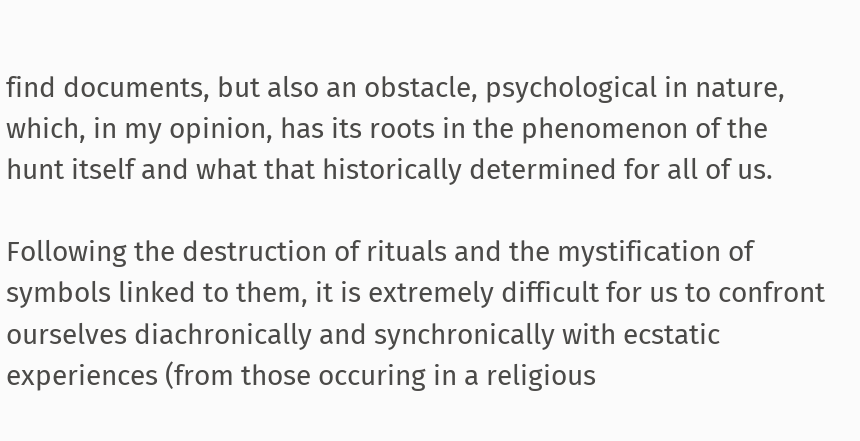find documents, but also an obstacle, psychological in nature, which, in my opinion, has its roots in the phenomenon of the hunt itself and what that historically determined for all of us.

Following the destruction of rituals and the mystification of symbols linked to them, it is extremely difficult for us to confront ourselves diachronically and synchronically with ecstatic experiences (from those occuring in a religious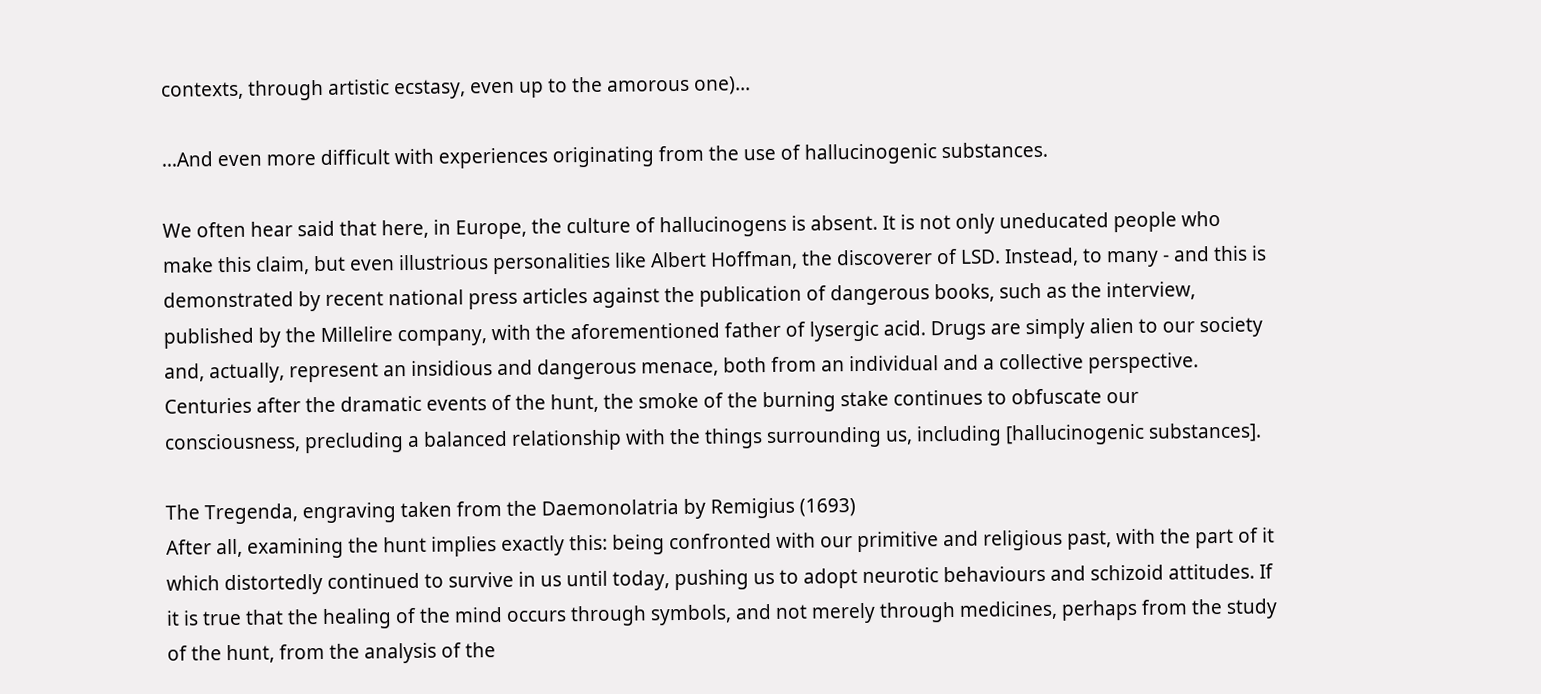contexts, through artistic ecstasy, even up to the amorous one)...

...And even more difficult with experiences originating from the use of hallucinogenic substances.

We often hear said that here, in Europe, the culture of hallucinogens is absent. It is not only uneducated people who make this claim, but even illustrious personalities like Albert Hoffman, the discoverer of LSD. Instead, to many - and this is demonstrated by recent national press articles against the publication of dangerous books, such as the interview, published by the Millelire company, with the aforementioned father of lysergic acid. Drugs are simply alien to our society and, actually, represent an insidious and dangerous menace, both from an individual and a collective perspective. Centuries after the dramatic events of the hunt, the smoke of the burning stake continues to obfuscate our consciousness, precluding a balanced relationship with the things surrounding us, including [hallucinogenic substances].

The Tregenda, engraving taken from the Daemonolatria by Remigius (1693)
After all, examining the hunt implies exactly this: being confronted with our primitive and religious past, with the part of it which distortedly continued to survive in us until today, pushing us to adopt neurotic behaviours and schizoid attitudes. If it is true that the healing of the mind occurs through symbols, and not merely through medicines, perhaps from the study of the hunt, from the analysis of the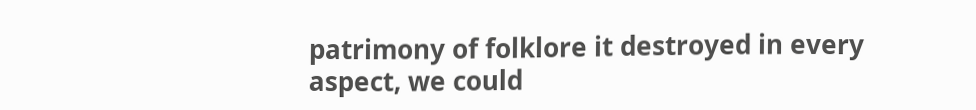patrimony of folklore it destroyed in every aspect, we could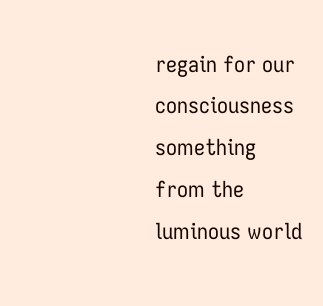regain for our consciousness something from the luminous world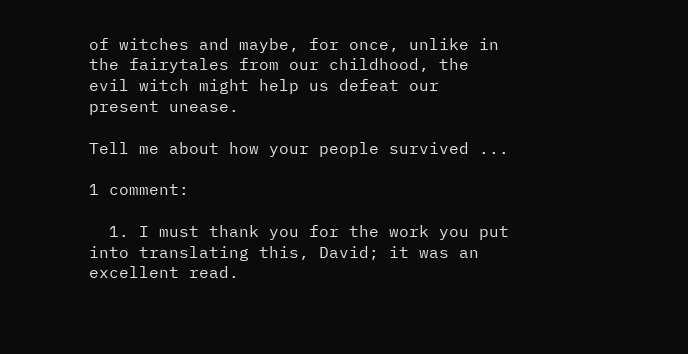of witches and maybe, for once, unlike in the fairytales from our childhood, the evil witch might help us defeat our present unease.

Tell me about how your people survived ...

1 comment:

  1. I must thank you for the work you put into translating this, David; it was an excellent read.